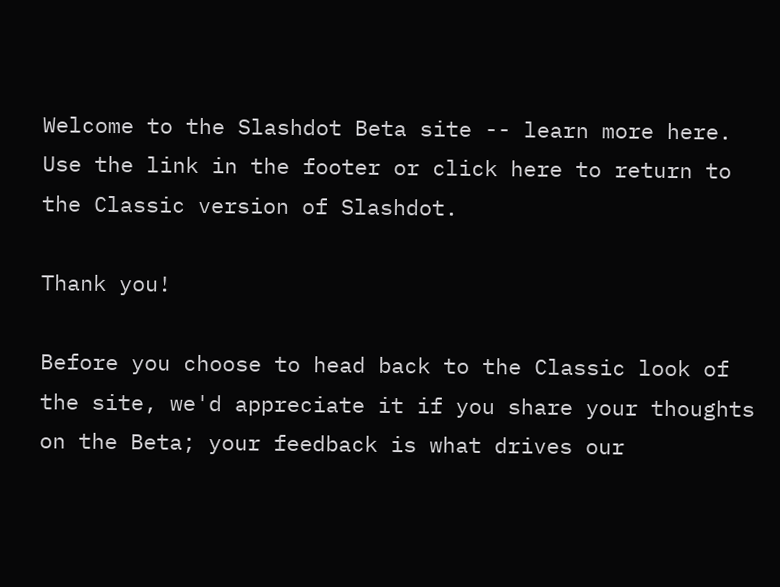Welcome to the Slashdot Beta site -- learn more here. Use the link in the footer or click here to return to the Classic version of Slashdot.

Thank you!

Before you choose to head back to the Classic look of the site, we'd appreciate it if you share your thoughts on the Beta; your feedback is what drives our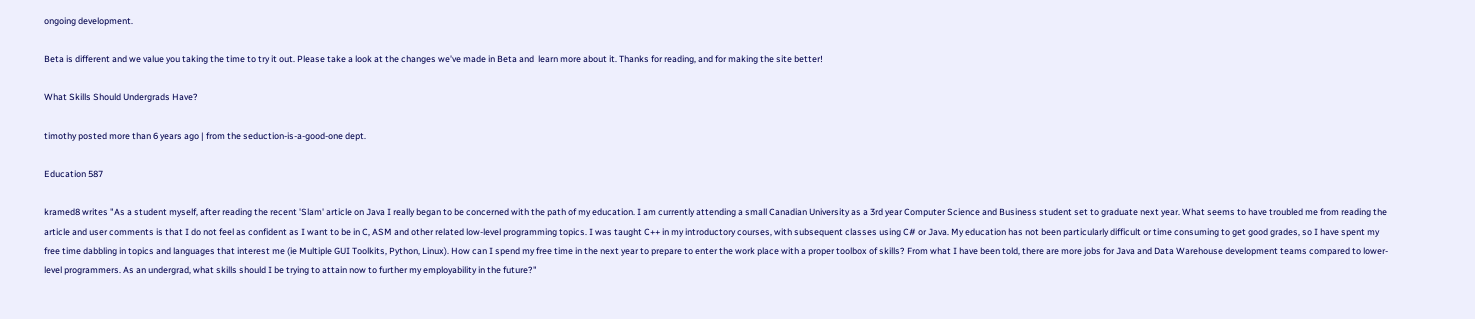ongoing development.

Beta is different and we value you taking the time to try it out. Please take a look at the changes we've made in Beta and  learn more about it. Thanks for reading, and for making the site better!

What Skills Should Undergrads Have?

timothy posted more than 6 years ago | from the seduction-is-a-good-one dept.

Education 587

kramed8 writes "As a student myself, after reading the recent 'Slam' article on Java I really began to be concerned with the path of my education. I am currently attending a small Canadian University as a 3rd year Computer Science and Business student set to graduate next year. What seems to have troubled me from reading the article and user comments is that I do not feel as confident as I want to be in C, ASM and other related low-level programming topics. I was taught C++ in my introductory courses, with subsequent classes using C# or Java. My education has not been particularly difficult or time consuming to get good grades, so I have spent my free time dabbling in topics and languages that interest me (ie Multiple GUI Toolkits, Python, Linux). How can I spend my free time in the next year to prepare to enter the work place with a proper toolbox of skills? From what I have been told, there are more jobs for Java and Data Warehouse development teams compared to lower-level programmers. As an undergrad, what skills should I be trying to attain now to further my employability in the future?"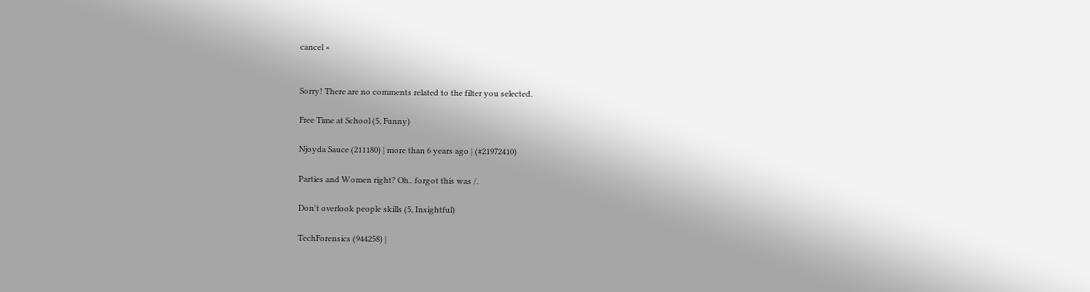cancel ×


Sorry! There are no comments related to the filter you selected.

Free Time at School (5, Funny)

Njoyda Sauce (211180) | more than 6 years ago | (#21972410)

Parties and Women right? Oh.. forgot this was /.

Don't overlook people skills (5, Insightful)

TechForensics (944258) |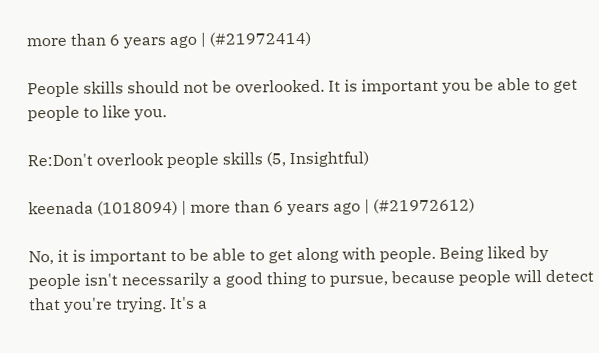more than 6 years ago | (#21972414)

People skills should not be overlooked. It is important you be able to get people to like you.

Re:Don't overlook people skills (5, Insightful)

keenada (1018094) | more than 6 years ago | (#21972612)

No, it is important to be able to get along with people. Being liked by people isn't necessarily a good thing to pursue, because people will detect that you're trying. It's a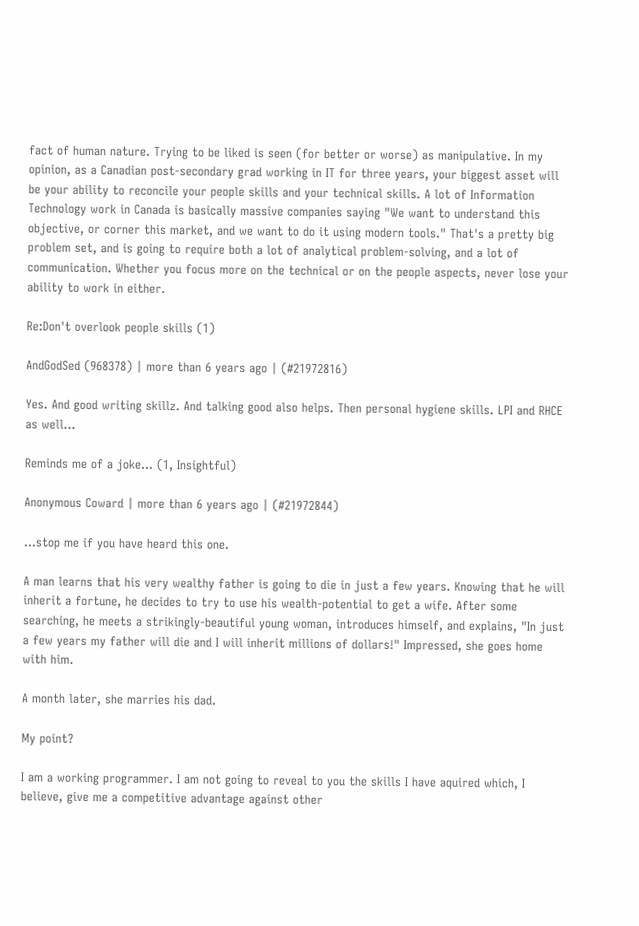fact of human nature. Trying to be liked is seen (for better or worse) as manipulative. In my opinion, as a Canadian post-secondary grad working in IT for three years, your biggest asset will be your ability to reconcile your people skills and your technical skills. A lot of Information Technology work in Canada is basically massive companies saying "We want to understand this objective, or corner this market, and we want to do it using modern tools." That's a pretty big problem set, and is going to require both a lot of analytical problem-solving, and a lot of communication. Whether you focus more on the technical or on the people aspects, never lose your ability to work in either.

Re:Don't overlook people skills (1)

AndGodSed (968378) | more than 6 years ago | (#21972816)

Yes. And good writing skillz. And talking good also helps. Then personal hygiene skills. LPI and RHCE as well...

Reminds me of a joke... (1, Insightful)

Anonymous Coward | more than 6 years ago | (#21972844)

...stop me if you have heard this one.

A man learns that his very wealthy father is going to die in just a few years. Knowing that he will inherit a fortune, he decides to try to use his wealth-potential to get a wife. After some searching, he meets a strikingly-beautiful young woman, introduces himself, and explains, "In just a few years my father will die and I will inherit millions of dollars!" Impressed, she goes home with him.

A month later, she marries his dad.

My point?

I am a working programmer. I am not going to reveal to you the skills I have aquired which, I believe, give me a competitive advantage against other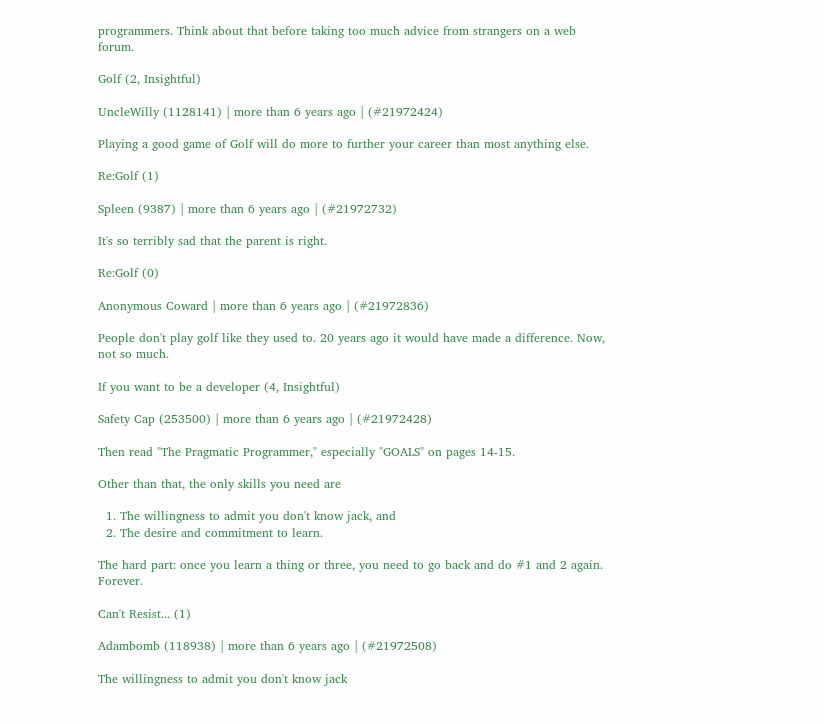programmers. Think about that before taking too much advice from strangers on a web forum.

Golf (2, Insightful)

UncleWilly (1128141) | more than 6 years ago | (#21972424)

Playing a good game of Golf will do more to further your career than most anything else.

Re:Golf (1)

Spleen (9387) | more than 6 years ago | (#21972732)

It's so terribly sad that the parent is right.

Re:Golf (0)

Anonymous Coward | more than 6 years ago | (#21972836)

People don't play golf like they used to. 20 years ago it would have made a difference. Now, not so much.

If you want to be a developer (4, Insightful)

Safety Cap (253500) | more than 6 years ago | (#21972428)

Then read "The Pragmatic Programmer," especially "GOALS" on pages 14-15.

Other than that, the only skills you need are

  1. The willingness to admit you don't know jack, and
  2. The desire and commitment to learn.

The hard part: once you learn a thing or three, you need to go back and do #1 and 2 again. Forever.

Can't Resist... (1)

Adambomb (118938) | more than 6 years ago | (#21972508)

The willingness to admit you don't know jack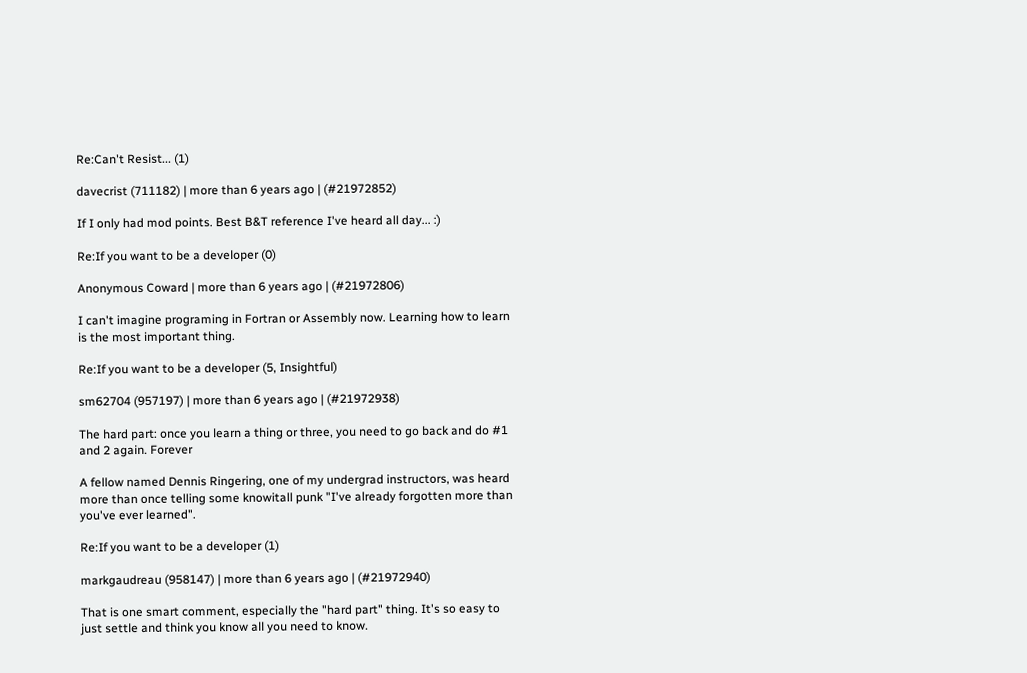Re:Can't Resist... (1)

davecrist (711182) | more than 6 years ago | (#21972852)

If I only had mod points. Best B&T reference I've heard all day... :)

Re:If you want to be a developer (0)

Anonymous Coward | more than 6 years ago | (#21972806)

I can't imagine programing in Fortran or Assembly now. Learning how to learn is the most important thing.

Re:If you want to be a developer (5, Insightful)

sm62704 (957197) | more than 6 years ago | (#21972938)

The hard part: once you learn a thing or three, you need to go back and do #1 and 2 again. Forever

A fellow named Dennis Ringering, one of my undergrad instructors, was heard more than once telling some knowitall punk "I've already forgotten more than you've ever learned".

Re:If you want to be a developer (1)

markgaudreau (958147) | more than 6 years ago | (#21972940)

That is one smart comment, especially the "hard part" thing. It's so easy to just settle and think you know all you need to know.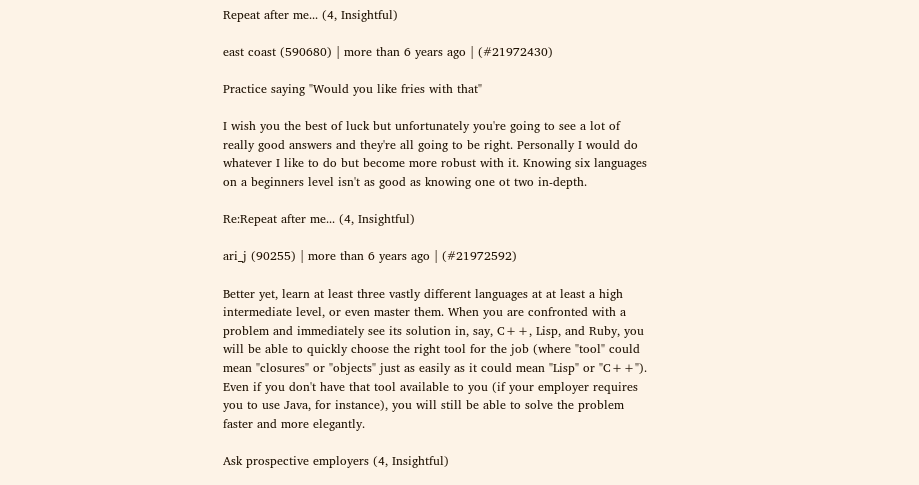Repeat after me... (4, Insightful)

east coast (590680) | more than 6 years ago | (#21972430)

Practice saying "Would you like fries with that"

I wish you the best of luck but unfortunately you're going to see a lot of really good answers and they're all going to be right. Personally I would do whatever I like to do but become more robust with it. Knowing six languages on a beginners level isn't as good as knowing one ot two in-depth.

Re:Repeat after me... (4, Insightful)

ari_j (90255) | more than 6 years ago | (#21972592)

Better yet, learn at least three vastly different languages at at least a high intermediate level, or even master them. When you are confronted with a problem and immediately see its solution in, say, C++, Lisp, and Ruby, you will be able to quickly choose the right tool for the job (where "tool" could mean "closures" or "objects" just as easily as it could mean "Lisp" or "C++"). Even if you don't have that tool available to you (if your employer requires you to use Java, for instance), you will still be able to solve the problem faster and more elegantly.

Ask prospective employers (4, Insightful)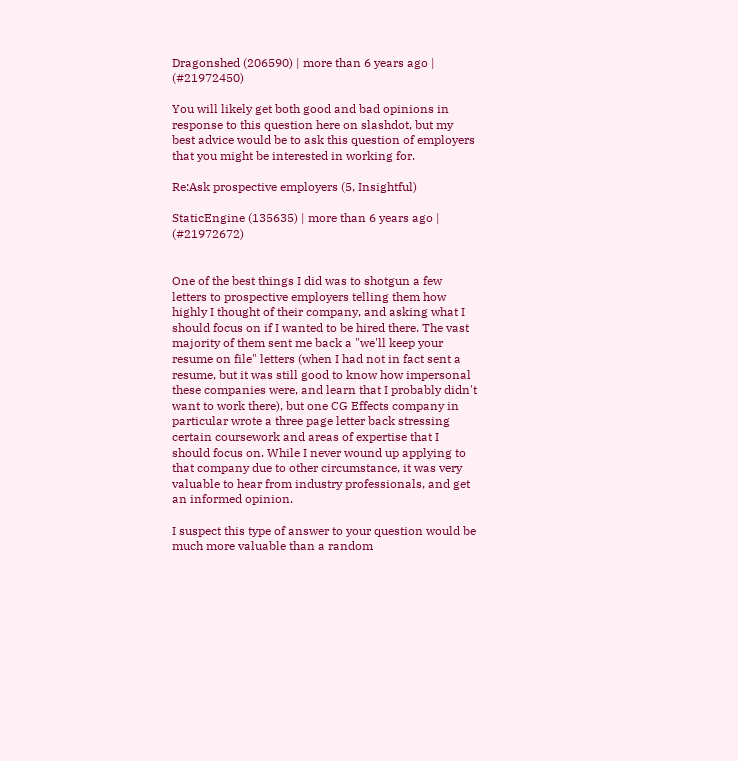Dragonshed (206590) | more than 6 years ago | (#21972450)

You will likely get both good and bad opinions in response to this question here on slashdot, but my best advice would be to ask this question of employers that you might be interested in working for.

Re:Ask prospective employers (5, Insightful)

StaticEngine (135635) | more than 6 years ago | (#21972672)


One of the best things I did was to shotgun a few letters to prospective employers telling them how highly I thought of their company, and asking what I should focus on if I wanted to be hired there. The vast majority of them sent me back a "we'll keep your resume on file" letters (when I had not in fact sent a resume, but it was still good to know how impersonal these companies were, and learn that I probably didn't want to work there), but one CG Effects company in particular wrote a three page letter back stressing certain coursework and areas of expertise that I should focus on. While I never wound up applying to that company due to other circumstance, it was very valuable to hear from industry professionals, and get an informed opinion.

I suspect this type of answer to your question would be much more valuable than a random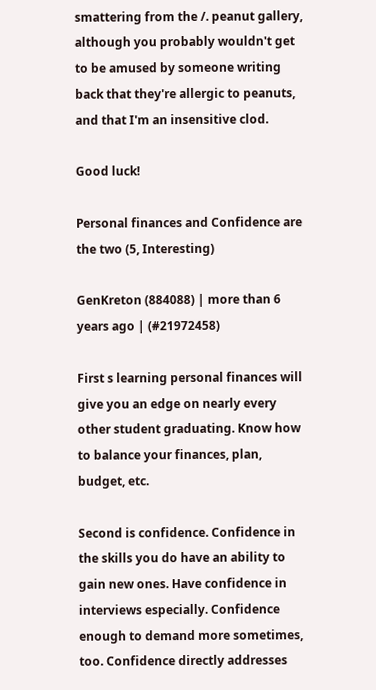smattering from the /. peanut gallery, although you probably wouldn't get to be amused by someone writing back that they're allergic to peanuts, and that I'm an insensitive clod.

Good luck!

Personal finances and Confidence are the two (5, Interesting)

GenKreton (884088) | more than 6 years ago | (#21972458)

First s learning personal finances will give you an edge on nearly every other student graduating. Know how to balance your finances, plan, budget, etc.

Second is confidence. Confidence in the skills you do have an ability to gain new ones. Have confidence in interviews especially. Confidence enough to demand more sometimes, too. Confidence directly addresses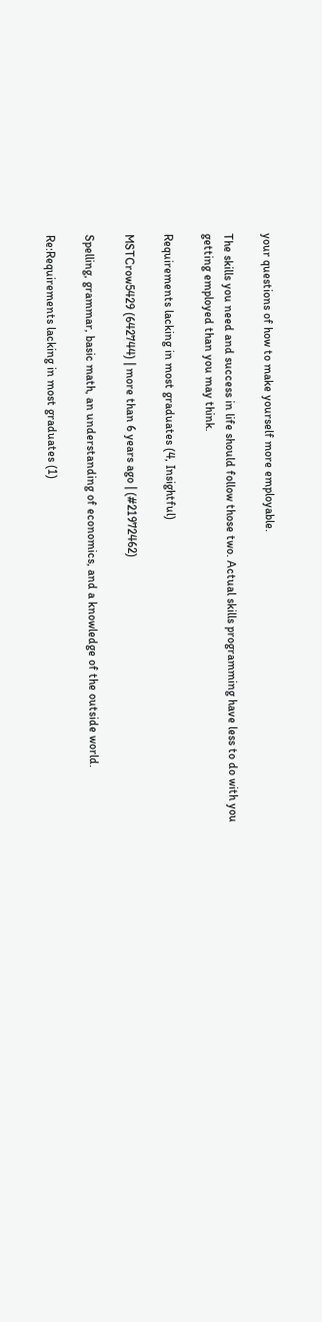your questions of how to make yourself more employable.

The skills you need and success in life should follow those two. Actual skills programming have less to do with you getting employed than you may think.

Requirements lacking in most graduates (4, Insightful)

MSTCrow5429 (642744) | more than 6 years ago | (#21972462)

Spelling, grammar, basic math, an understanding of economics, and a knowledge of the outside world.

Re:Requirements lacking in most graduates (1)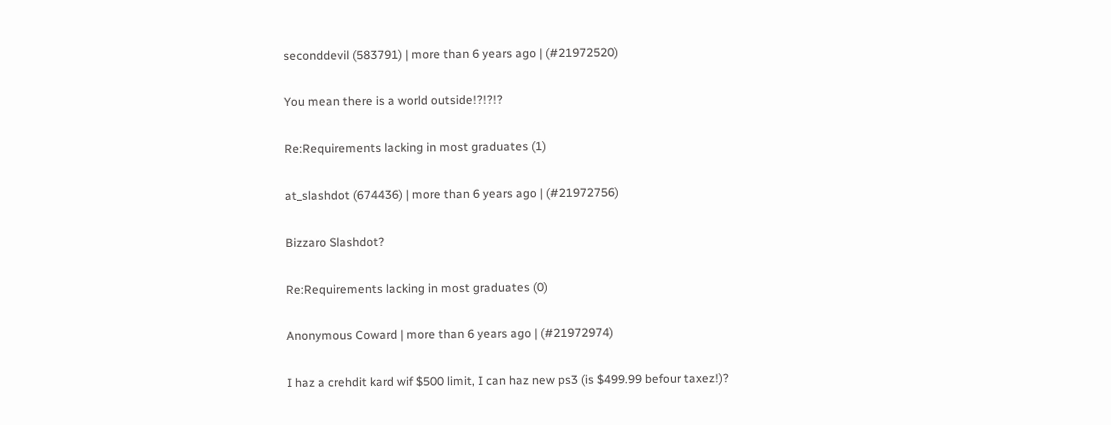seconddevil (583791) | more than 6 years ago | (#21972520)

You mean there is a world outside!?!?!?

Re:Requirements lacking in most graduates (1)

at_slashdot (674436) | more than 6 years ago | (#21972756)

Bizzaro Slashdot?

Re:Requirements lacking in most graduates (0)

Anonymous Coward | more than 6 years ago | (#21972974)

I haz a crehdit kard wif $500 limit, I can haz new ps3 (is $499.99 befour taxez!)?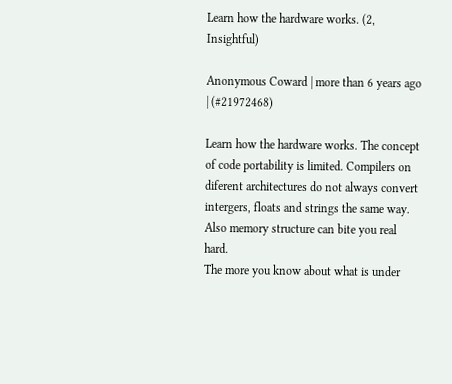Learn how the hardware works. (2, Insightful)

Anonymous Coward | more than 6 years ago | (#21972468)

Learn how the hardware works. The concept of code portability is limited. Compilers on diferent architectures do not always convert intergers, floats and strings the same way. Also memory structure can bite you real hard.
The more you know about what is under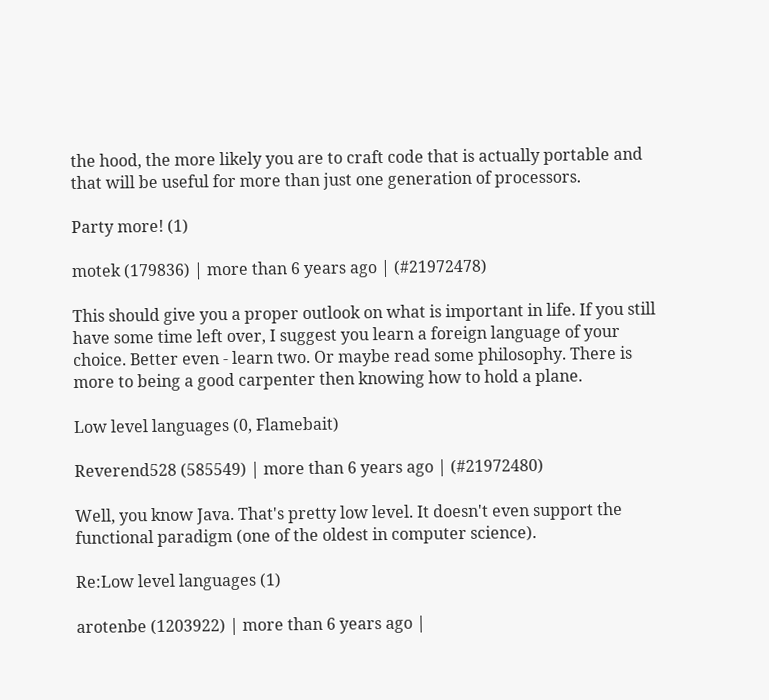the hood, the more likely you are to craft code that is actually portable and that will be useful for more than just one generation of processors.

Party more! (1)

motek (179836) | more than 6 years ago | (#21972478)

This should give you a proper outlook on what is important in life. If you still have some time left over, I suggest you learn a foreign language of your choice. Better even - learn two. Or maybe read some philosophy. There is more to being a good carpenter then knowing how to hold a plane.

Low level languages (0, Flamebait)

Reverend528 (585549) | more than 6 years ago | (#21972480)

Well, you know Java. That's pretty low level. It doesn't even support the functional paradigm (one of the oldest in computer science).

Re:Low level languages (1)

arotenbe (1203922) | more than 6 years ago |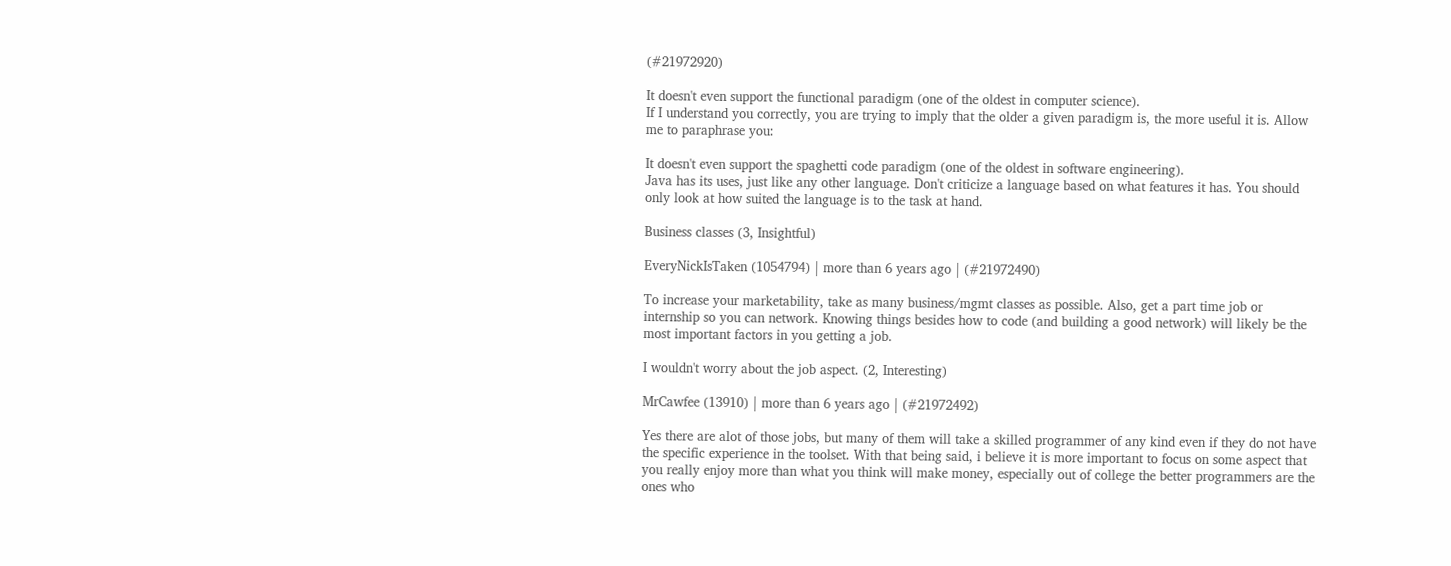(#21972920)

It doesn't even support the functional paradigm (one of the oldest in computer science).
If I understand you correctly, you are trying to imply that the older a given paradigm is, the more useful it is. Allow me to paraphrase you:

It doesn't even support the spaghetti code paradigm (one of the oldest in software engineering).
Java has its uses, just like any other language. Don't criticize a language based on what features it has. You should only look at how suited the language is to the task at hand.

Business classes (3, Insightful)

EveryNickIsTaken (1054794) | more than 6 years ago | (#21972490)

To increase your marketability, take as many business/mgmt classes as possible. Also, get a part time job or internship so you can network. Knowing things besides how to code (and building a good network) will likely be the most important factors in you getting a job.

I wouldn't worry about the job aspect. (2, Interesting)

MrCawfee (13910) | more than 6 years ago | (#21972492)

Yes there are alot of those jobs, but many of them will take a skilled programmer of any kind even if they do not have the specific experience in the toolset. With that being said, i believe it is more important to focus on some aspect that you really enjoy more than what you think will make money, especially out of college the better programmers are the ones who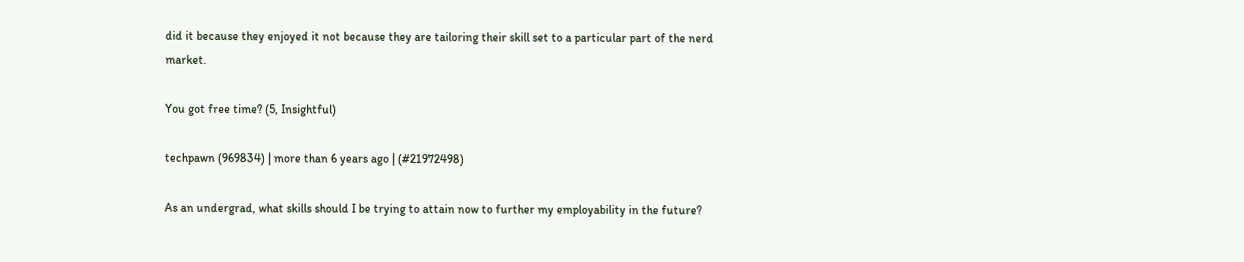did it because they enjoyed it not because they are tailoring their skill set to a particular part of the nerd market.

You got free time? (5, Insightful)

techpawn (969834) | more than 6 years ago | (#21972498)

As an undergrad, what skills should I be trying to attain now to further my employability in the future?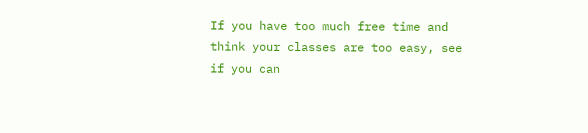If you have too much free time and think your classes are too easy, see if you can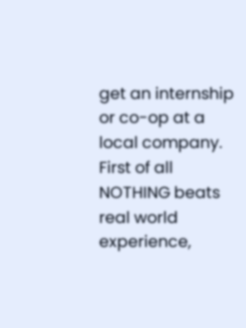get an internship or co-op at a local company. First of all NOTHING beats real world experience,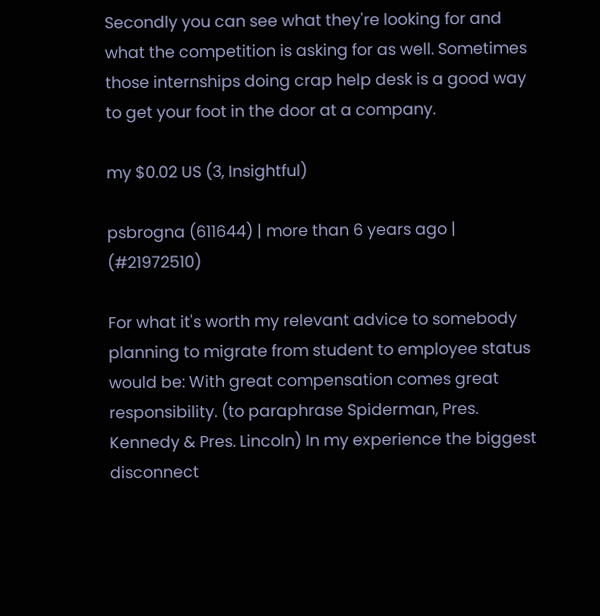Secondly you can see what they're looking for and what the competition is asking for as well. Sometimes those internships doing crap help desk is a good way to get your foot in the door at a company.

my $0.02 US (3, Insightful)

psbrogna (611644) | more than 6 years ago | (#21972510)

For what it's worth my relevant advice to somebody planning to migrate from student to employee status would be: With great compensation comes great responsibility. (to paraphrase Spiderman, Pres. Kennedy & Pres. Lincoln) In my experience the biggest disconnect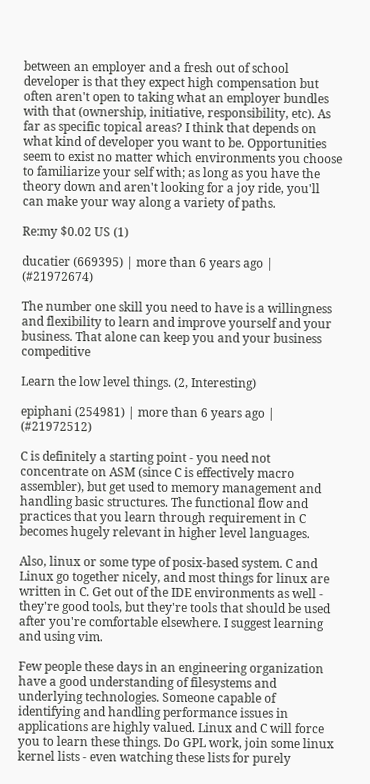between an employer and a fresh out of school developer is that they expect high compensation but often aren't open to taking what an employer bundles with that (ownership, initiative, responsibility, etc). As far as specific topical areas? I think that depends on what kind of developer you want to be. Opportunities seem to exist no matter which environments you choose to familiarize your self with; as long as you have the theory down and aren't looking for a joy ride, you'll can make your way along a variety of paths.

Re:my $0.02 US (1)

ducatier (669395) | more than 6 years ago | (#21972674)

The number one skill you need to have is a willingness and flexibility to learn and improve yourself and your business. That alone can keep you and your business compeditive

Learn the low level things. (2, Interesting)

epiphani (254981) | more than 6 years ago | (#21972512)

C is definitely a starting point - you need not concentrate on ASM (since C is effectively macro assembler), but get used to memory management and handling basic structures. The functional flow and practices that you learn through requirement in C becomes hugely relevant in higher level languages.

Also, linux or some type of posix-based system. C and Linux go together nicely, and most things for linux are written in C. Get out of the IDE environments as well - they're good tools, but they're tools that should be used after you're comfortable elsewhere. I suggest learning and using vim.

Few people these days in an engineering organization have a good understanding of filesystems and underlying technologies. Someone capable of identifying and handling performance issues in applications are highly valued. Linux and C will force you to learn these things. Do GPL work, join some linux kernel lists - even watching these lists for purely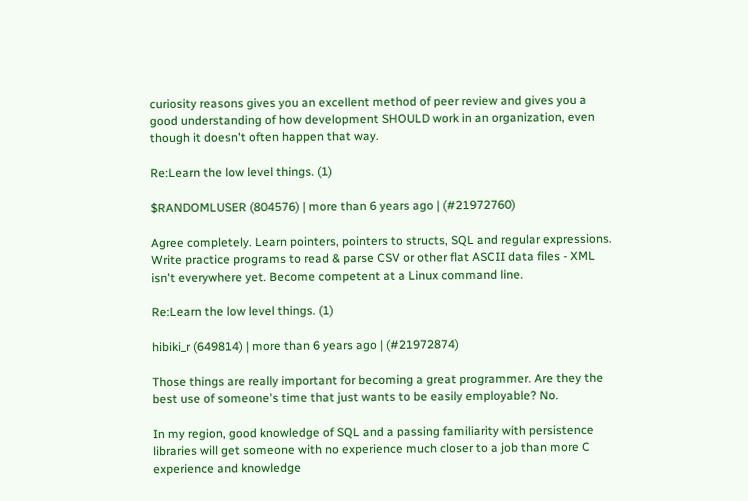curiosity reasons gives you an excellent method of peer review and gives you a good understanding of how development SHOULD work in an organization, even though it doesn't often happen that way.

Re:Learn the low level things. (1)

$RANDOMLUSER (804576) | more than 6 years ago | (#21972760)

Agree completely. Learn pointers, pointers to structs, SQL and regular expressions. Write practice programs to read & parse CSV or other flat ASCII data files - XML isn't everywhere yet. Become competent at a Linux command line.

Re:Learn the low level things. (1)

hibiki_r (649814) | more than 6 years ago | (#21972874)

Those things are really important for becoming a great programmer. Are they the best use of someone's time that just wants to be easily employable? No.

In my region, good knowledge of SQL and a passing familiarity with persistence libraries will get someone with no experience much closer to a job than more C experience and knowledge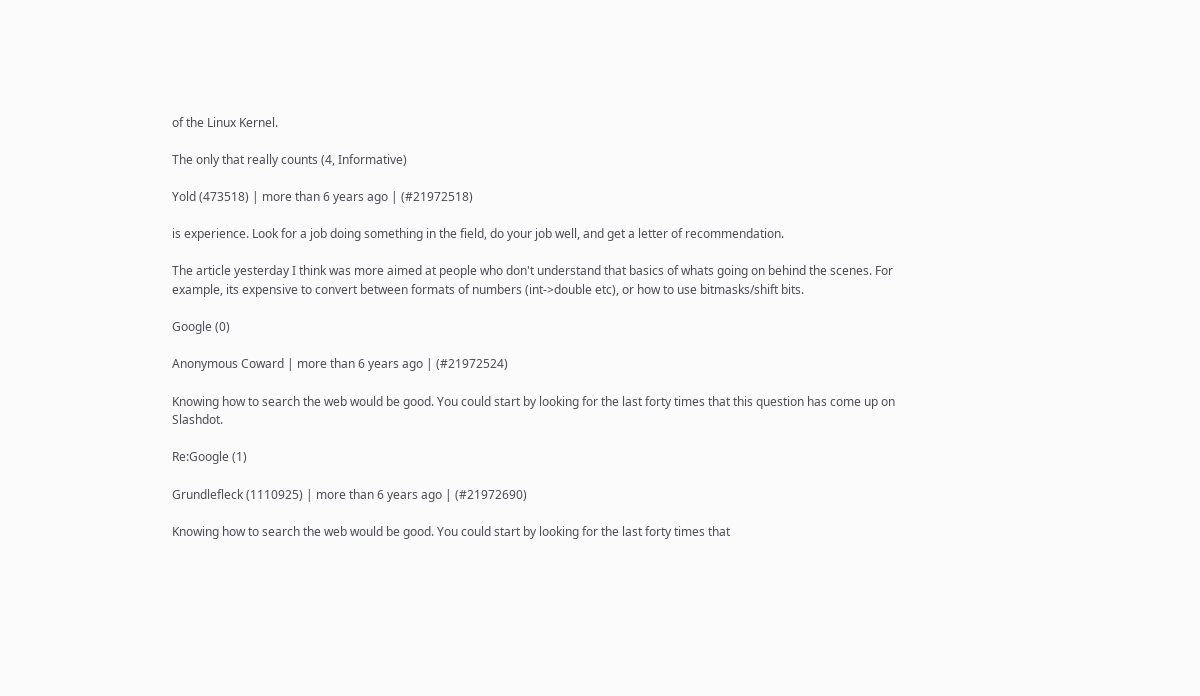of the Linux Kernel.

The only that really counts (4, Informative)

Yold (473518) | more than 6 years ago | (#21972518)

is experience. Look for a job doing something in the field, do your job well, and get a letter of recommendation.

The article yesterday I think was more aimed at people who don't understand that basics of whats going on behind the scenes. For example, its expensive to convert between formats of numbers (int->double etc), or how to use bitmasks/shift bits.

Google (0)

Anonymous Coward | more than 6 years ago | (#21972524)

Knowing how to search the web would be good. You could start by looking for the last forty times that this question has come up on Slashdot.

Re:Google (1)

Grundlefleck (1110925) | more than 6 years ago | (#21972690)

Knowing how to search the web would be good. You could start by looking for the last forty times that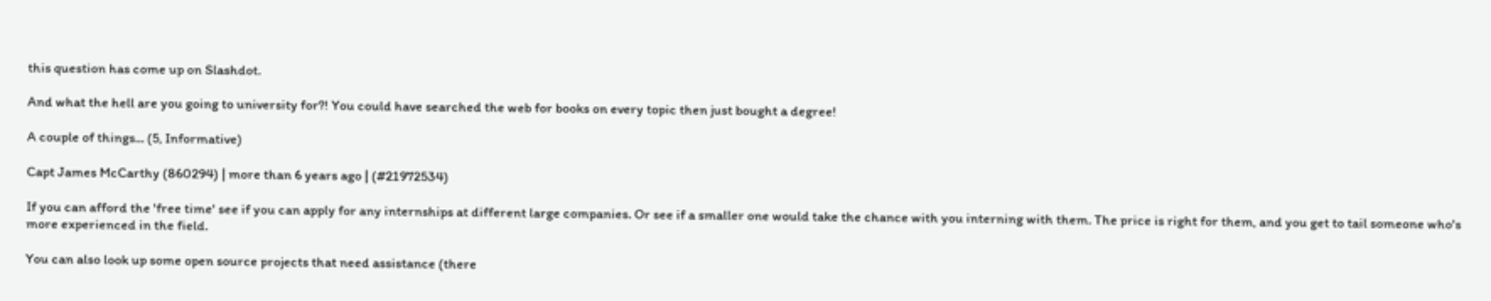this question has come up on Slashdot.

And what the hell are you going to university for?! You could have searched the web for books on every topic then just bought a degree!

A couple of things... (5, Informative)

Capt James McCarthy (860294) | more than 6 years ago | (#21972534)

If you can afford the 'free time' see if you can apply for any internships at different large companies. Or see if a smaller one would take the chance with you interning with them. The price is right for them, and you get to tail someone who's more experienced in the field.

You can also look up some open source projects that need assistance (there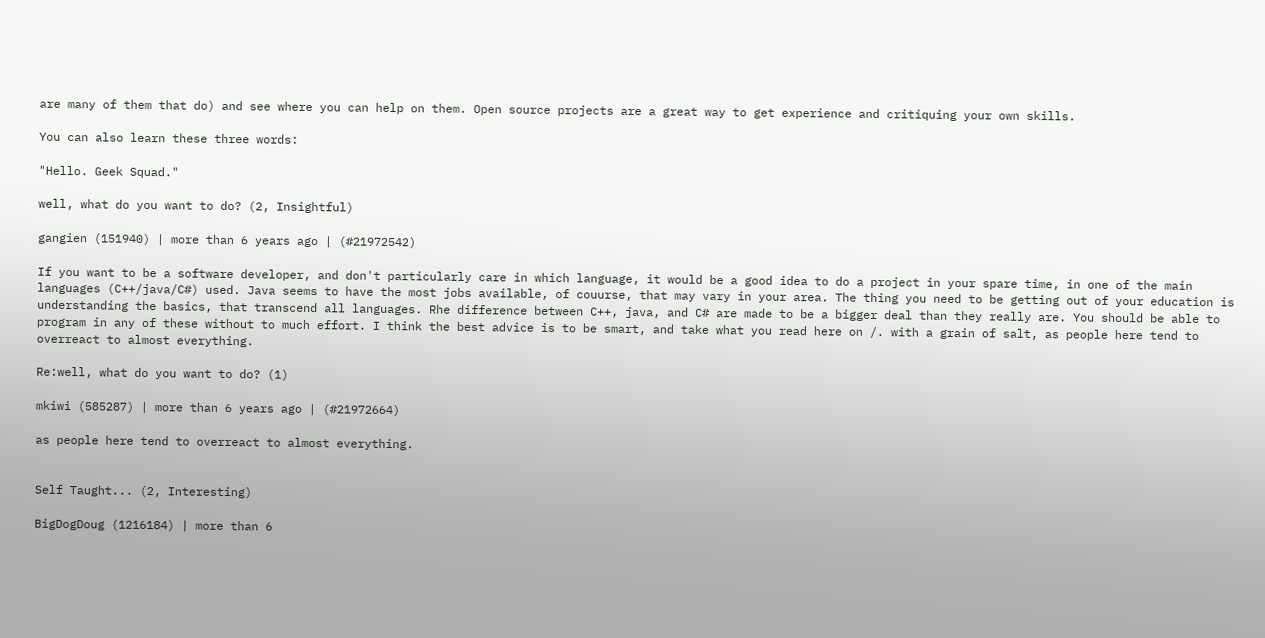are many of them that do) and see where you can help on them. Open source projects are a great way to get experience and critiquing your own skills.

You can also learn these three words:

"Hello. Geek Squad."

well, what do you want to do? (2, Insightful)

gangien (151940) | more than 6 years ago | (#21972542)

If you want to be a software developer, and don't particularly care in which language, it would be a good idea to do a project in your spare time, in one of the main languages (C++/java/C#) used. Java seems to have the most jobs available, of couurse, that may vary in your area. The thing you need to be getting out of your education is understanding the basics, that transcend all languages. Rhe difference between C++, java, and C# are made to be a bigger deal than they really are. You should be able to program in any of these without to much effort. I think the best advice is to be smart, and take what you read here on /. with a grain of salt, as people here tend to overreact to almost everything.

Re:well, what do you want to do? (1)

mkiwi (585287) | more than 6 years ago | (#21972664)

as people here tend to overreact to almost everything.


Self Taught... (2, Interesting)

BigDogDoug (1216184) | more than 6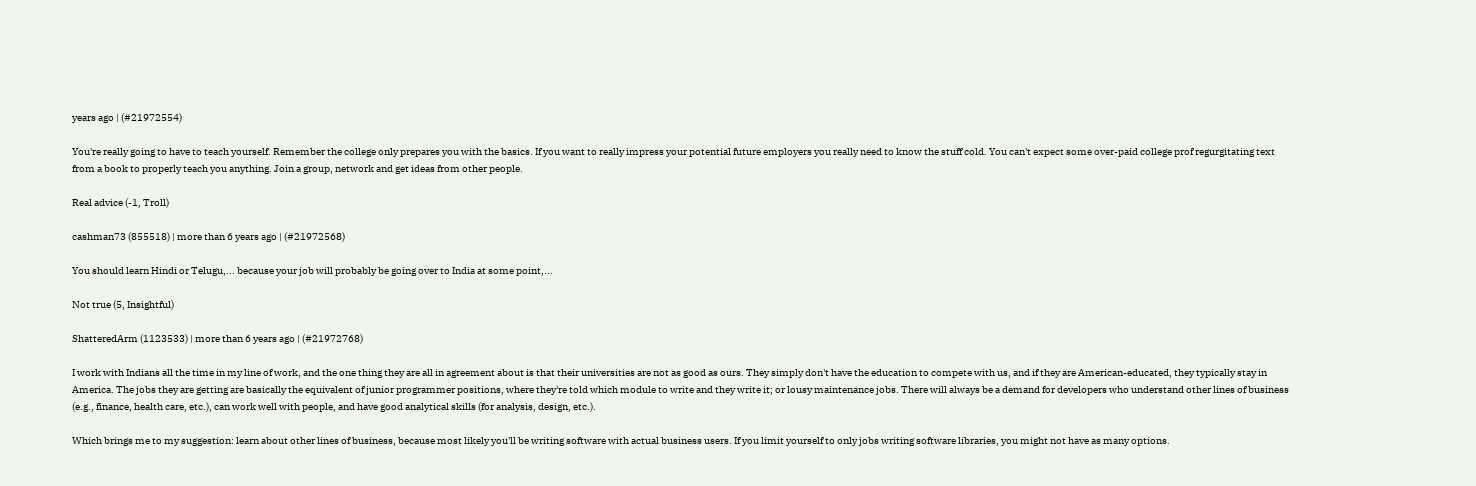years ago | (#21972554)

You're really going to have to teach yourself. Remember the college only prepares you with the basics. If you want to really impress your potential future employers you really need to know the stuff cold. You can't expect some over-paid college prof regurgitating text from a book to properly teach you anything. Join a group, network and get ideas from other people.

Real advice (-1, Troll)

cashman73 (855518) | more than 6 years ago | (#21972568)

You should learn Hindi or Telugu,... because your job will probably be going over to India at some point,...

Not true (5, Insightful)

ShatteredArm (1123533) | more than 6 years ago | (#21972768)

I work with Indians all the time in my line of work, and the one thing they are all in agreement about is that their universities are not as good as ours. They simply don't have the education to compete with us, and if they are American-educated, they typically stay in America. The jobs they are getting are basically the equivalent of junior programmer positions, where they're told which module to write and they write it; or lousy maintenance jobs. There will always be a demand for developers who understand other lines of business (e.g., finance, health care, etc.), can work well with people, and have good analytical skills (for analysis, design, etc.).

Which brings me to my suggestion: learn about other lines of business, because most likely you'll be writing software with actual business users. If you limit yourself to only jobs writing software libraries, you might not have as many options.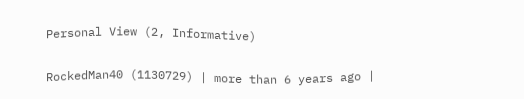Personal View (2, Informative)

RockedMan40 (1130729) | more than 6 years ago |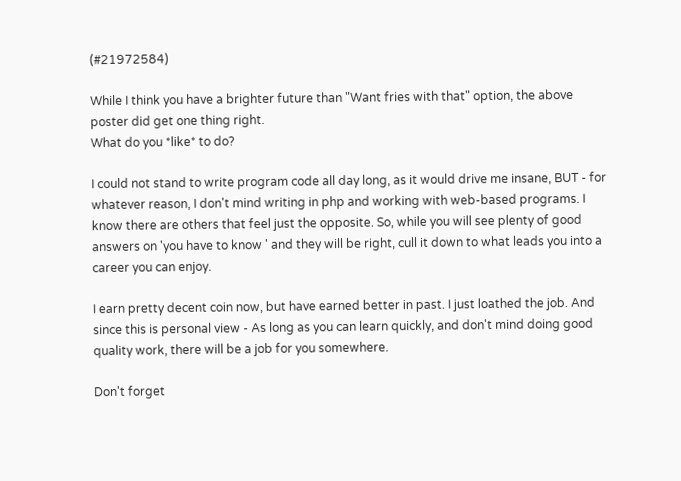(#21972584)

While I think you have a brighter future than "Want fries with that" option, the above poster did get one thing right.
What do you *like* to do?

I could not stand to write program code all day long, as it would drive me insane, BUT - for whatever reason, I don't mind writing in php and working with web-based programs. I know there are others that feel just the opposite. So, while you will see plenty of good answers on 'you have to know ' and they will be right, cull it down to what leads you into a career you can enjoy.

I earn pretty decent coin now, but have earned better in past. I just loathed the job. And since this is personal view - As long as you can learn quickly, and don't mind doing good quality work, there will be a job for you somewhere.

Don't forget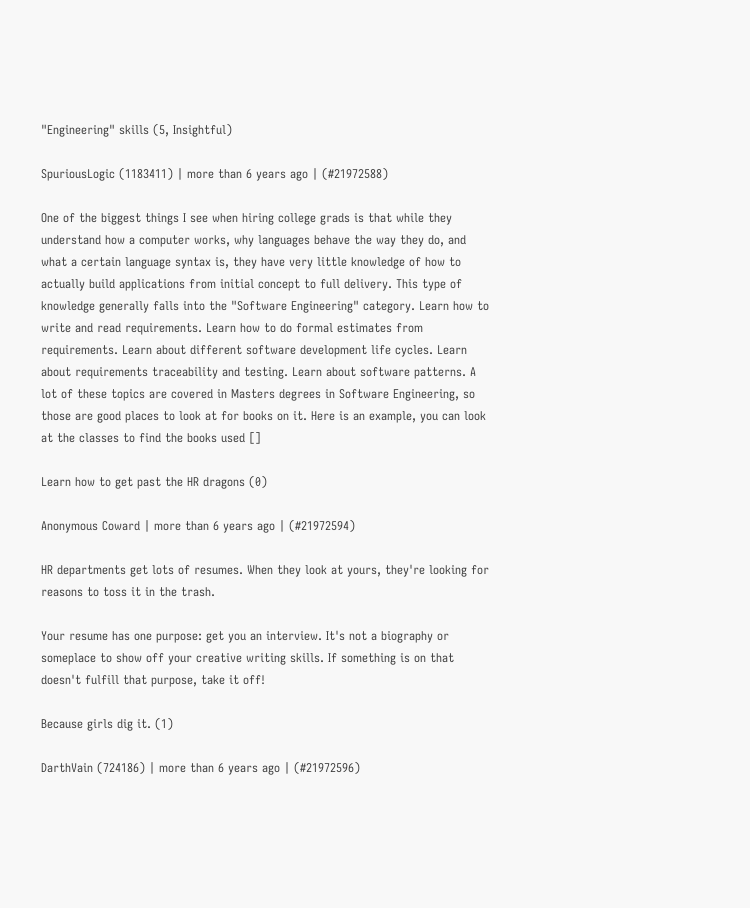"Engineering" skills (5, Insightful)

SpuriousLogic (1183411) | more than 6 years ago | (#21972588)

One of the biggest things I see when hiring college grads is that while they understand how a computer works, why languages behave the way they do, and what a certain language syntax is, they have very little knowledge of how to actually build applications from initial concept to full delivery. This type of knowledge generally falls into the "Software Engineering" category. Learn how to write and read requirements. Learn how to do formal estimates from requirements. Learn about different software development life cycles. Learn about requirements traceability and testing. Learn about software patterns. A lot of these topics are covered in Masters degrees in Software Engineering, so those are good places to look at for books on it. Here is an example, you can look at the classes to find the books used []

Learn how to get past the HR dragons (0)

Anonymous Coward | more than 6 years ago | (#21972594)

HR departments get lots of resumes. When they look at yours, they're looking for reasons to toss it in the trash.

Your resume has one purpose: get you an interview. It's not a biography or someplace to show off your creative writing skills. If something is on that doesn't fulfill that purpose, take it off!

Because girls dig it. (1)

DarthVain (724186) | more than 6 years ago | (#21972596)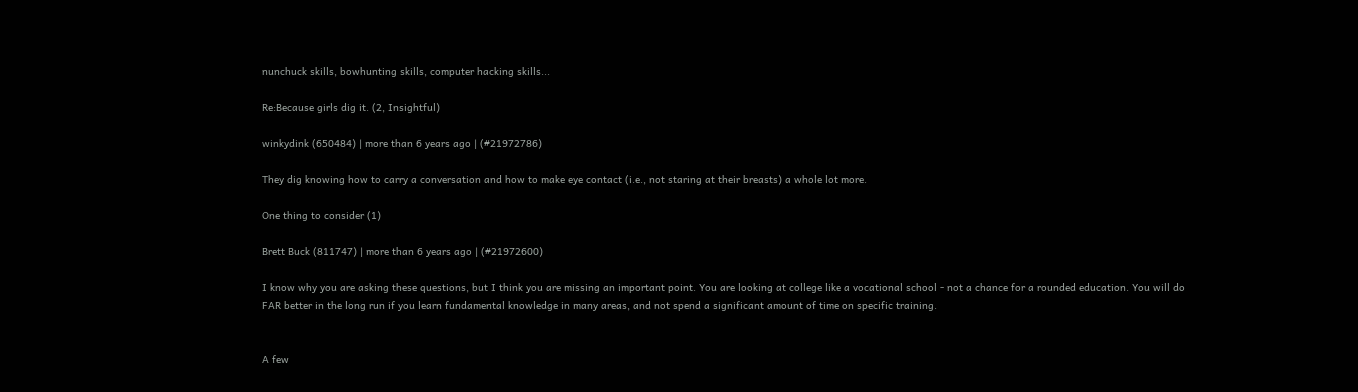nunchuck skills, bowhunting skills, computer hacking skills...

Re:Because girls dig it. (2, Insightful)

winkydink (650484) | more than 6 years ago | (#21972786)

They dig knowing how to carry a conversation and how to make eye contact (i.e., not staring at their breasts) a whole lot more.

One thing to consider (1)

Brett Buck (811747) | more than 6 years ago | (#21972600)

I know why you are asking these questions, but I think you are missing an important point. You are looking at college like a vocational school - not a chance for a rounded education. You will do FAR better in the long run if you learn fundamental knowledge in many areas, and not spend a significant amount of time on specific training.


A few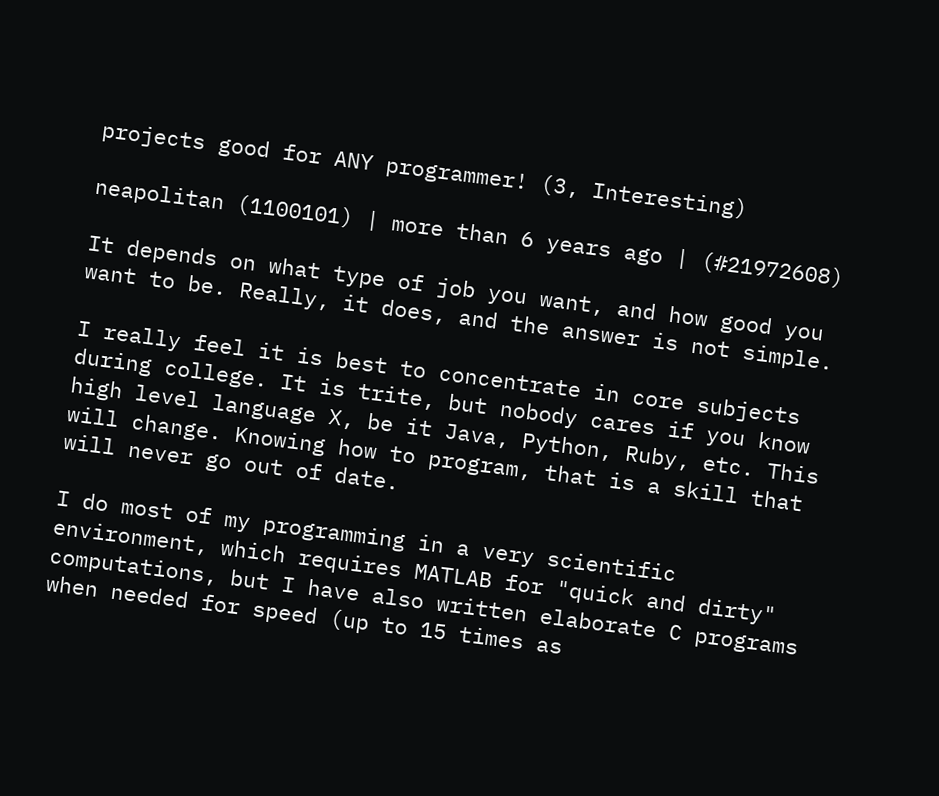projects good for ANY programmer! (3, Interesting)

neapolitan (1100101) | more than 6 years ago | (#21972608)

It depends on what type of job you want, and how good you want to be. Really, it does, and the answer is not simple.

I really feel it is best to concentrate in core subjects during college. It is trite, but nobody cares if you know high level language X, be it Java, Python, Ruby, etc. This will change. Knowing how to program, that is a skill that will never go out of date.

I do most of my programming in a very scientific environment, which requires MATLAB for "quick and dirty" computations, but I have also written elaborate C programs when needed for speed (up to 15 times as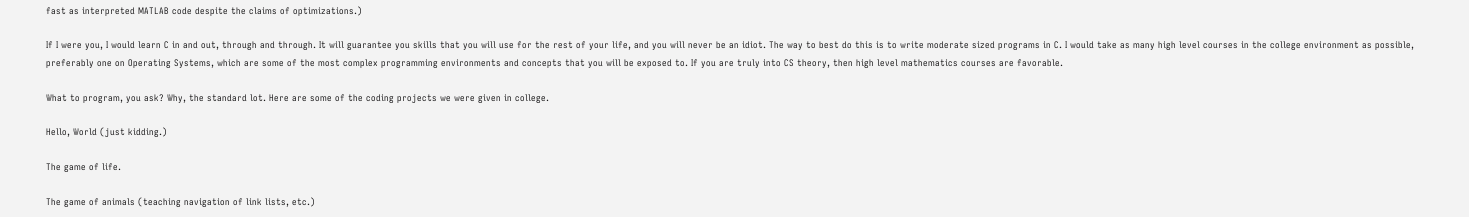fast as interpreted MATLAB code despite the claims of optimizations.)

If I were you, I would learn C in and out, through and through. It will guarantee you skills that you will use for the rest of your life, and you will never be an idiot. The way to best do this is to write moderate sized programs in C. I would take as many high level courses in the college environment as possible, preferably one on Operating Systems, which are some of the most complex programming environments and concepts that you will be exposed to. If you are truly into CS theory, then high level mathematics courses are favorable.

What to program, you ask? Why, the standard lot. Here are some of the coding projects we were given in college.

Hello, World (just kidding.)

The game of life.

The game of animals (teaching navigation of link lists, etc.)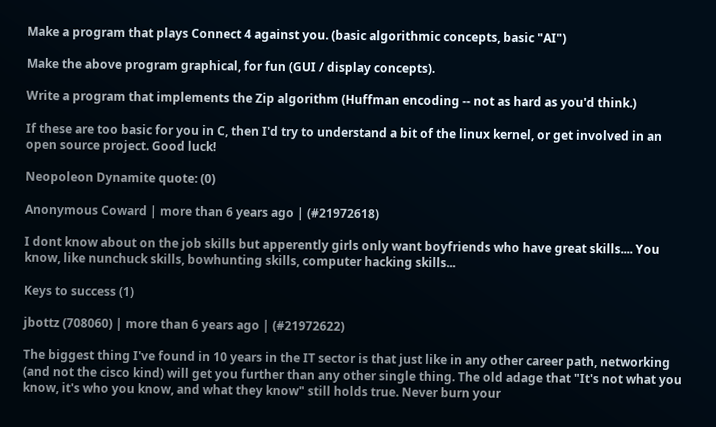Make a program that plays Connect 4 against you. (basic algorithmic concepts, basic "AI")

Make the above program graphical, for fun (GUI / display concepts).

Write a program that implements the Zip algorithm (Huffman encoding -- not as hard as you'd think.)

If these are too basic for you in C, then I'd try to understand a bit of the linux kernel, or get involved in an open source project. Good luck!

Neopoleon Dynamite quote: (0)

Anonymous Coward | more than 6 years ago | (#21972618)

I dont know about on the job skills but apperently girls only want boyfriends who have great skills.... You know, like nunchuck skills, bowhunting skills, computer hacking skills...

Keys to success (1)

jbottz (708060) | more than 6 years ago | (#21972622)

The biggest thing I've found in 10 years in the IT sector is that just like in any other career path, networking (and not the cisco kind) will get you further than any other single thing. The old adage that "It's not what you know, it's who you know, and what they know" still holds true. Never burn your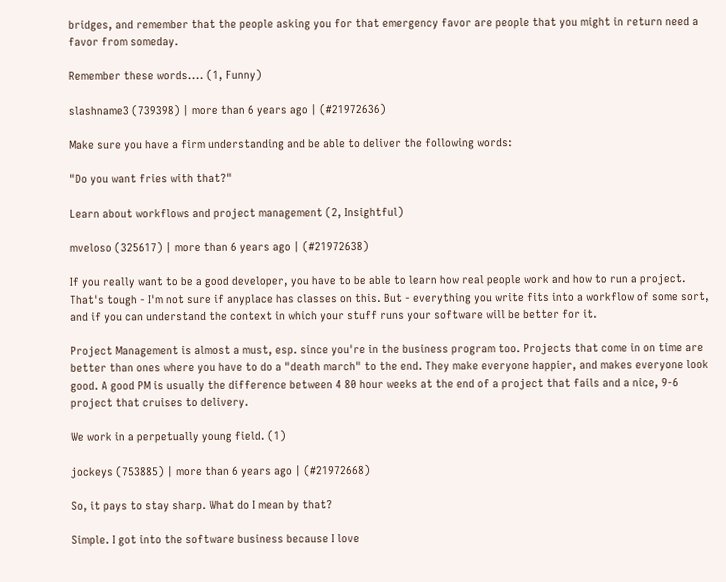bridges, and remember that the people asking you for that emergency favor are people that you might in return need a favor from someday.

Remember these words.... (1, Funny)

slashname3 (739398) | more than 6 years ago | (#21972636)

Make sure you have a firm understanding and be able to deliver the following words:

"Do you want fries with that?"

Learn about workflows and project management (2, Insightful)

mveloso (325617) | more than 6 years ago | (#21972638)

If you really want to be a good developer, you have to be able to learn how real people work and how to run a project. That's tough - I'm not sure if anyplace has classes on this. But - everything you write fits into a workflow of some sort, and if you can understand the context in which your stuff runs your software will be better for it.

Project Management is almost a must, esp. since you're in the business program too. Projects that come in on time are better than ones where you have to do a "death march" to the end. They make everyone happier, and makes everyone look good. A good PM is usually the difference between 4 80 hour weeks at the end of a project that fails and a nice, 9-6 project that cruises to delivery.

We work in a perpetually young field. (1)

jockeys (753885) | more than 6 years ago | (#21972668)

So, it pays to stay sharp. What do I mean by that?

Simple. I got into the software business because I love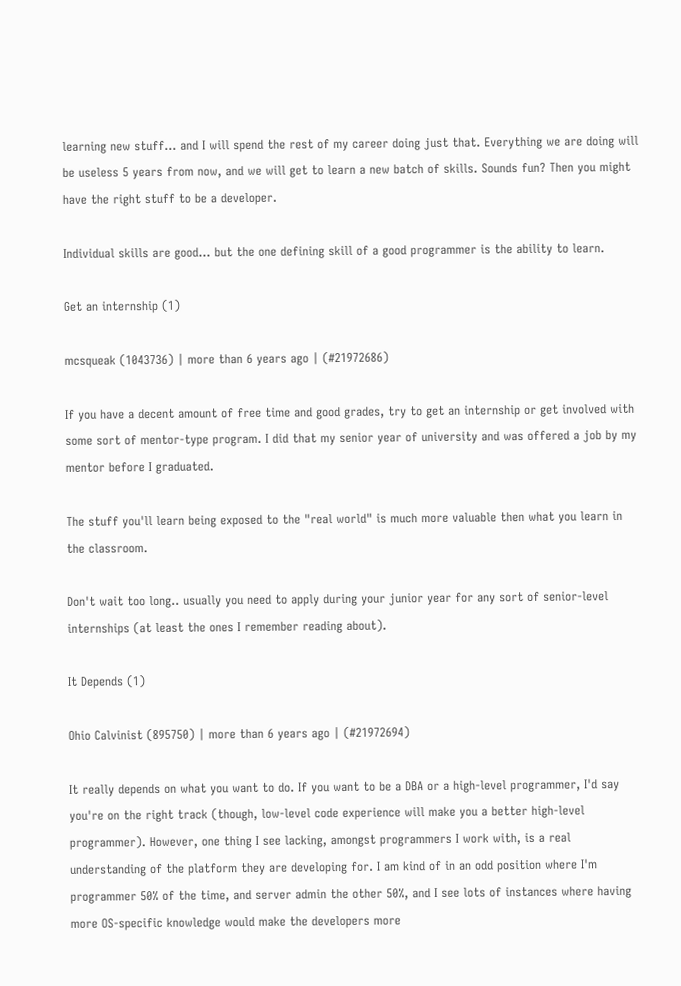learning new stuff... and I will spend the rest of my career doing just that. Everything we are doing will be useless 5 years from now, and we will get to learn a new batch of skills. Sounds fun? Then you might have the right stuff to be a developer.

Individual skills are good... but the one defining skill of a good programmer is the ability to learn.

Get an internship (1)

mcsqueak (1043736) | more than 6 years ago | (#21972686)

If you have a decent amount of free time and good grades, try to get an internship or get involved with some sort of mentor-type program. I did that my senior year of university and was offered a job by my mentor before I graduated.

The stuff you'll learn being exposed to the "real world" is much more valuable then what you learn in the classroom.

Don't wait too long.. usually you need to apply during your junior year for any sort of senior-level internships (at least the ones I remember reading about).

It Depends (1)

Ohio Calvinist (895750) | more than 6 years ago | (#21972694)

It really depends on what you want to do. If you want to be a DBA or a high-level programmer, I'd say you're on the right track (though, low-level code experience will make you a better high-level programmer). However, one thing I see lacking, amongst programmers I work with, is a real understanding of the platform they are developing for. I am kind of in an odd position where I'm programmer 50% of the time, and server admin the other 50%, and I see lots of instances where having more OS-specific knowledge would make the developers more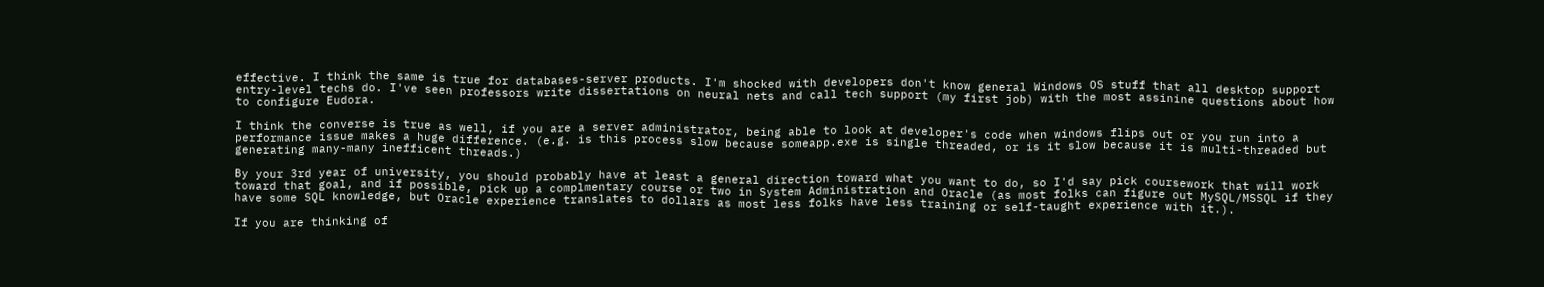effective. I think the same is true for databases-server products. I'm shocked with developers don't know general Windows OS stuff that all desktop support entry-level techs do. I've seen professors write dissertations on neural nets and call tech support (my first job) with the most assinine questions about how to configure Eudora.

I think the converse is true as well, if you are a server administrator, being able to look at developer's code when windows flips out or you run into a performance issue makes a huge difference. (e.g. is this process slow because someapp.exe is single threaded, or is it slow because it is multi-threaded but generating many-many inefficent threads.)

By your 3rd year of university, you should probably have at least a general direction toward what you want to do, so I'd say pick coursework that will work toward that goal, and if possible, pick up a complmentary course or two in System Administration and Oracle (as most folks can figure out MySQL/MSSQL if they have some SQL knowledge, but Oracle experience translates to dollars as most less folks have less training or self-taught experience with it.).

If you are thinking of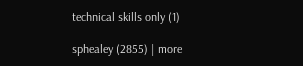technical skills only (1)

sphealey (2855) | more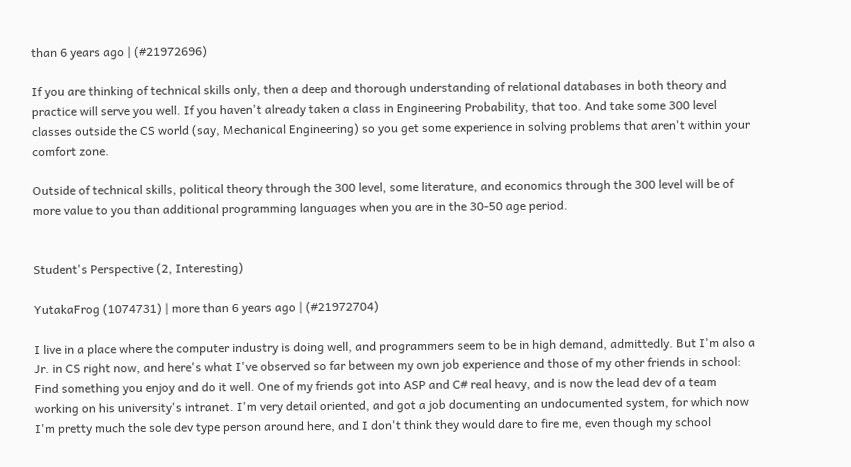than 6 years ago | (#21972696)

If you are thinking of technical skills only, then a deep and thorough understanding of relational databases in both theory and practice will serve you well. If you haven't already taken a class in Engineering Probability, that too. And take some 300 level classes outside the CS world (say, Mechanical Engineering) so you get some experience in solving problems that aren't within your comfort zone.

Outside of technical skills, political theory through the 300 level, some literature, and economics through the 300 level will be of more value to you than additional programming languages when you are in the 30-50 age period.


Student's Perspective (2, Interesting)

YutakaFrog (1074731) | more than 6 years ago | (#21972704)

I live in a place where the computer industry is doing well, and programmers seem to be in high demand, admittedly. But I'm also a Jr. in CS right now, and here's what I've observed so far between my own job experience and those of my other friends in school: Find something you enjoy and do it well. One of my friends got into ASP and C# real heavy, and is now the lead dev of a team working on his university's intranet. I'm very detail oriented, and got a job documenting an undocumented system, for which now I'm pretty much the sole dev type person around here, and I don't think they would dare to fire me, even though my school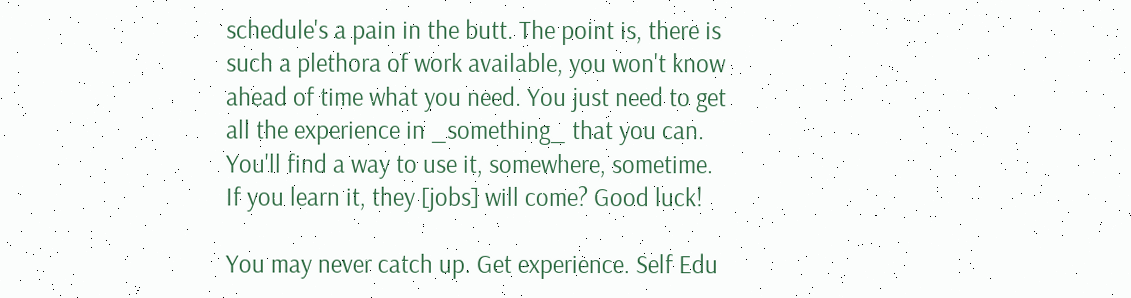schedule's a pain in the butt. The point is, there is such a plethora of work available, you won't know ahead of time what you need. You just need to get all the experience in _something_ that you can. You'll find a way to use it, somewhere, sometime. If you learn it, they [jobs] will come? Good luck!

You may never catch up. Get experience. Self Edu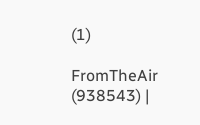(1)

FromTheAir (938543) |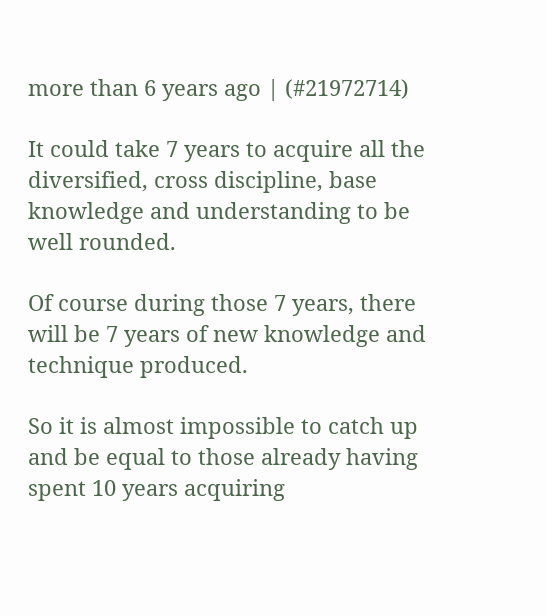more than 6 years ago | (#21972714)

It could take 7 years to acquire all the diversified, cross discipline, base knowledge and understanding to be well rounded.

Of course during those 7 years, there will be 7 years of new knowledge and technique produced.

So it is almost impossible to catch up and be equal to those already having spent 10 years acquiring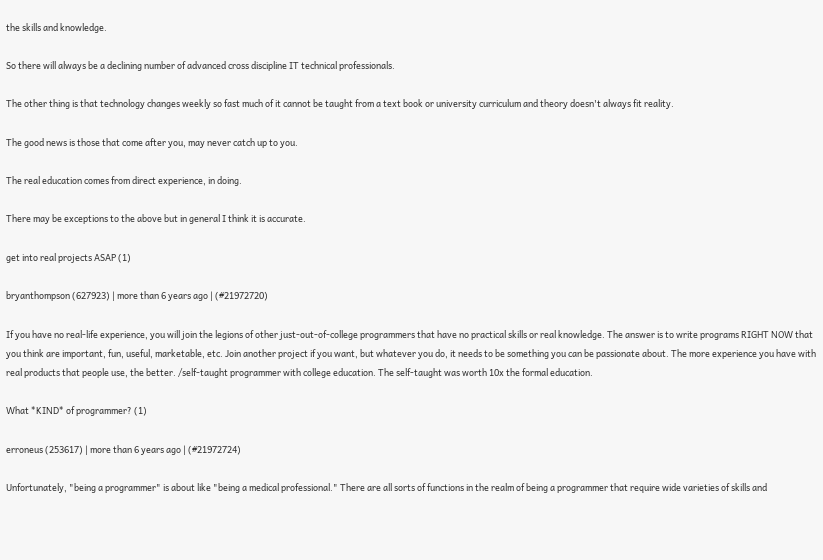the skills and knowledge.

So there will always be a declining number of advanced cross discipline IT technical professionals.

The other thing is that technology changes weekly so fast much of it cannot be taught from a text book or university curriculum and theory doesn't always fit reality.

The good news is those that come after you, may never catch up to you.

The real education comes from direct experience, in doing.

There may be exceptions to the above but in general I think it is accurate.

get into real projects ASAP (1)

bryanthompson (627923) | more than 6 years ago | (#21972720)

If you have no real-life experience, you will join the legions of other just-out-of-college programmers that have no practical skills or real knowledge. The answer is to write programs RIGHT NOW that you think are important, fun, useful, marketable, etc. Join another project if you want, but whatever you do, it needs to be something you can be passionate about. The more experience you have with real products that people use, the better. /self-taught programmer with college education. The self-taught was worth 10x the formal education.

What *KIND* of programmer? (1)

erroneus (253617) | more than 6 years ago | (#21972724)

Unfortunately, "being a programmer" is about like "being a medical professional." There are all sorts of functions in the realm of being a programmer that require wide varieties of skills and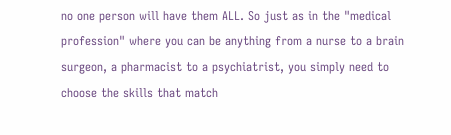no one person will have them ALL. So just as in the "medical profession" where you can be anything from a nurse to a brain surgeon, a pharmacist to a psychiatrist, you simply need to choose the skills that match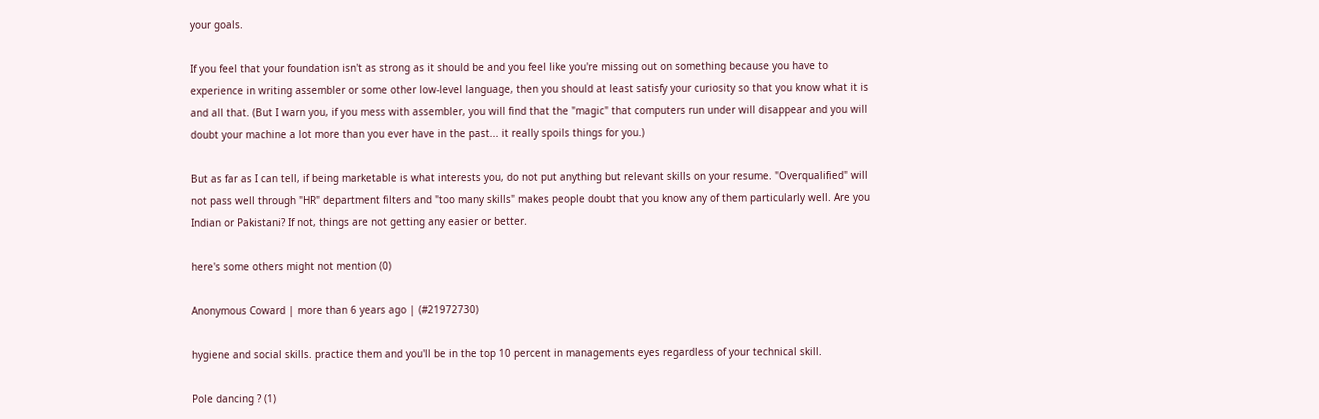your goals.

If you feel that your foundation isn't as strong as it should be and you feel like you're missing out on something because you have to experience in writing assembler or some other low-level language, then you should at least satisfy your curiosity so that you know what it is and all that. (But I warn you, if you mess with assembler, you will find that the "magic" that computers run under will disappear and you will doubt your machine a lot more than you ever have in the past... it really spoils things for you.)

But as far as I can tell, if being marketable is what interests you, do not put anything but relevant skills on your resume. "Overqualified" will not pass well through "HR" department filters and "too many skills" makes people doubt that you know any of them particularly well. Are you Indian or Pakistani? If not, things are not getting any easier or better.

here's some others might not mention (0)

Anonymous Coward | more than 6 years ago | (#21972730)

hygiene and social skills. practice them and you'll be in the top 10 percent in managements eyes regardless of your technical skill.

Pole dancing ? (1)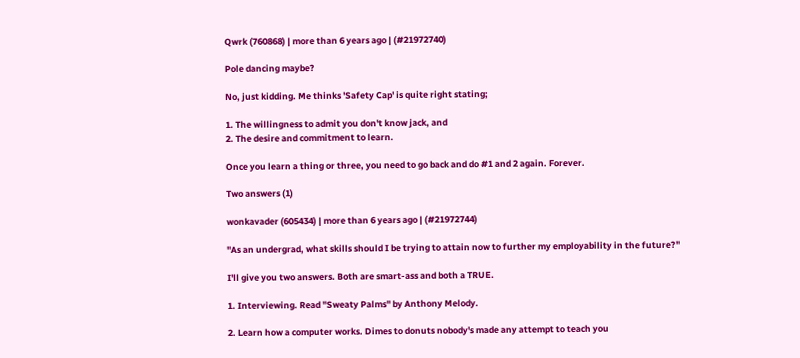Qwrk (760868) | more than 6 years ago | (#21972740)

Pole dancing maybe?

No, just kidding. Me thinks 'Safety Cap' is quite right stating;

1. The willingness to admit you don't know jack, and
2. The desire and commitment to learn.

Once you learn a thing or three, you need to go back and do #1 and 2 again. Forever.

Two answers (1)

wonkavader (605434) | more than 6 years ago | (#21972744)

"As an undergrad, what skills should I be trying to attain now to further my employability in the future?"

I'll give you two answers. Both are smart-ass and both a TRUE.

1. Interviewing. Read "Sweaty Palms" by Anthony Melody.

2. Learn how a computer works. Dimes to donuts nobody's made any attempt to teach you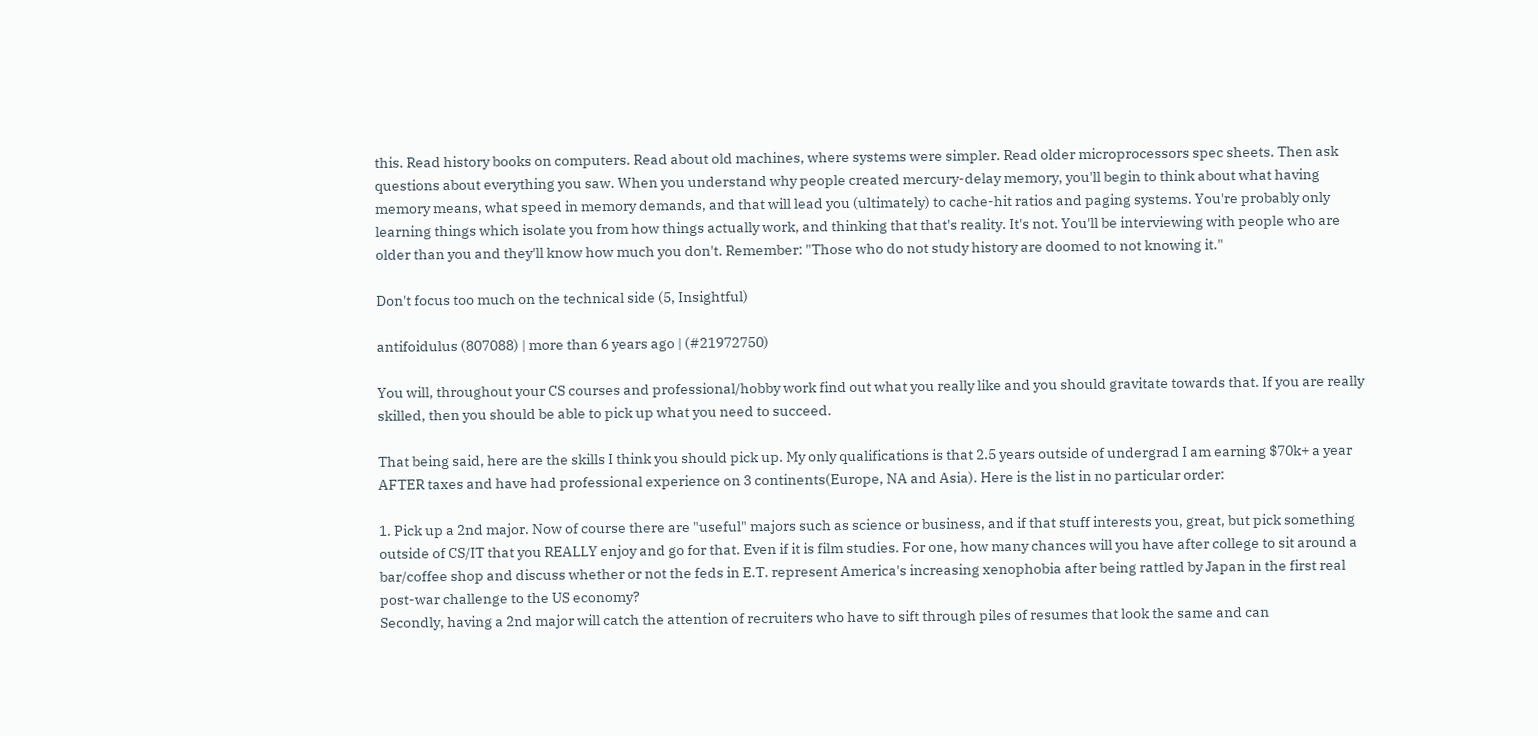this. Read history books on computers. Read about old machines, where systems were simpler. Read older microprocessors spec sheets. Then ask questions about everything you saw. When you understand why people created mercury-delay memory, you'll begin to think about what having memory means, what speed in memory demands, and that will lead you (ultimately) to cache-hit ratios and paging systems. You're probably only learning things which isolate you from how things actually work, and thinking that that's reality. It's not. You'll be interviewing with people who are older than you and they'll know how much you don't. Remember: "Those who do not study history are doomed to not knowing it."

Don't focus too much on the technical side (5, Insightful)

antifoidulus (807088) | more than 6 years ago | (#21972750)

You will, throughout your CS courses and professional/hobby work find out what you really like and you should gravitate towards that. If you are really skilled, then you should be able to pick up what you need to succeed.

That being said, here are the skills I think you should pick up. My only qualifications is that 2.5 years outside of undergrad I am earning $70k+ a year AFTER taxes and have had professional experience on 3 continents(Europe, NA and Asia). Here is the list in no particular order:

1. Pick up a 2nd major. Now of course there are "useful" majors such as science or business, and if that stuff interests you, great, but pick something outside of CS/IT that you REALLY enjoy and go for that. Even if it is film studies. For one, how many chances will you have after college to sit around a bar/coffee shop and discuss whether or not the feds in E.T. represent America's increasing xenophobia after being rattled by Japan in the first real post-war challenge to the US economy?
Secondly, having a 2nd major will catch the attention of recruiters who have to sift through piles of resumes that look the same and can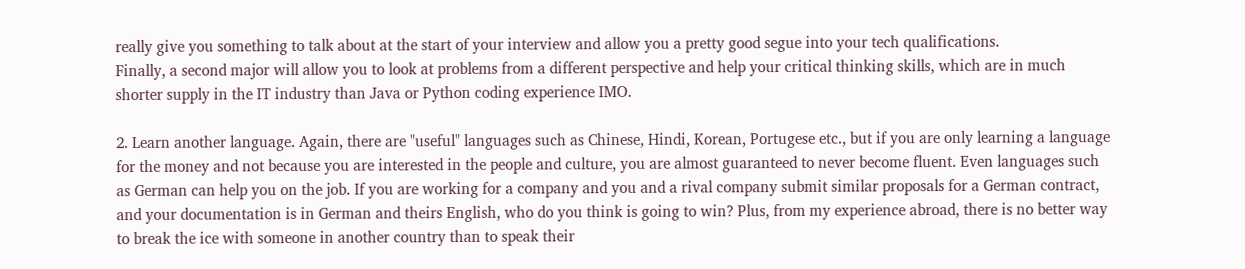really give you something to talk about at the start of your interview and allow you a pretty good segue into your tech qualifications.
Finally, a second major will allow you to look at problems from a different perspective and help your critical thinking skills, which are in much shorter supply in the IT industry than Java or Python coding experience IMO.

2. Learn another language. Again, there are "useful" languages such as Chinese, Hindi, Korean, Portugese etc., but if you are only learning a language for the money and not because you are interested in the people and culture, you are almost guaranteed to never become fluent. Even languages such as German can help you on the job. If you are working for a company and you and a rival company submit similar proposals for a German contract, and your documentation is in German and theirs English, who do you think is going to win? Plus, from my experience abroad, there is no better way to break the ice with someone in another country than to speak their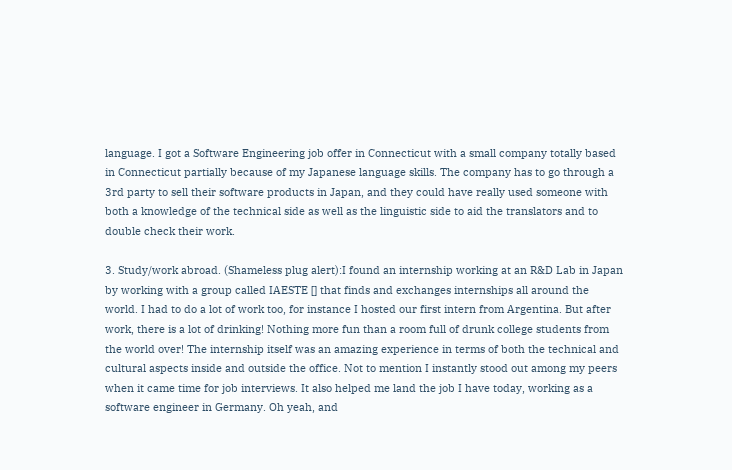language. I got a Software Engineering job offer in Connecticut with a small company totally based in Connecticut partially because of my Japanese language skills. The company has to go through a 3rd party to sell their software products in Japan, and they could have really used someone with both a knowledge of the technical side as well as the linguistic side to aid the translators and to double check their work.

3. Study/work abroad. (Shameless plug alert):I found an internship working at an R&D Lab in Japan by working with a group called IAESTE [] that finds and exchanges internships all around the world. I had to do a lot of work too, for instance I hosted our first intern from Argentina. But after work, there is a lot of drinking! Nothing more fun than a room full of drunk college students from the world over! The internship itself was an amazing experience in terms of both the technical and cultural aspects inside and outside the office. Not to mention I instantly stood out among my peers when it came time for job interviews. It also helped me land the job I have today, working as a software engineer in Germany. Oh yeah, and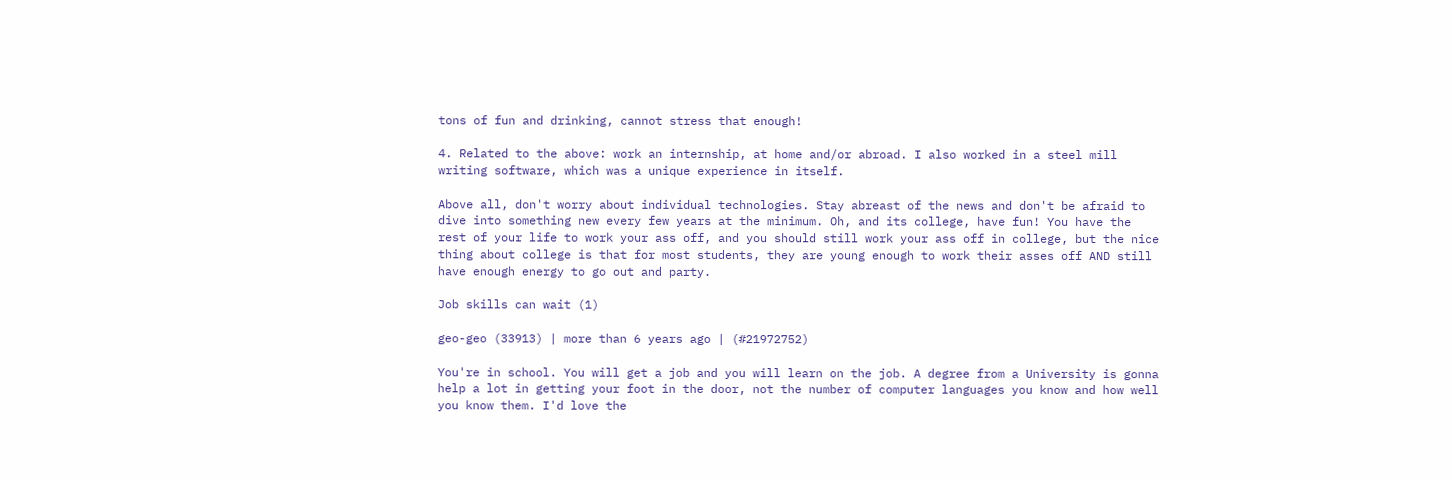tons of fun and drinking, cannot stress that enough!

4. Related to the above: work an internship, at home and/or abroad. I also worked in a steel mill writing software, which was a unique experience in itself.

Above all, don't worry about individual technologies. Stay abreast of the news and don't be afraid to dive into something new every few years at the minimum. Oh, and its college, have fun! You have the rest of your life to work your ass off, and you should still work your ass off in college, but the nice thing about college is that for most students, they are young enough to work their asses off AND still have enough energy to go out and party.

Job skills can wait (1)

geo-geo (33913) | more than 6 years ago | (#21972752)

You're in school. You will get a job and you will learn on the job. A degree from a University is gonna help a lot in getting your foot in the door, not the number of computer languages you know and how well you know them. I'd love the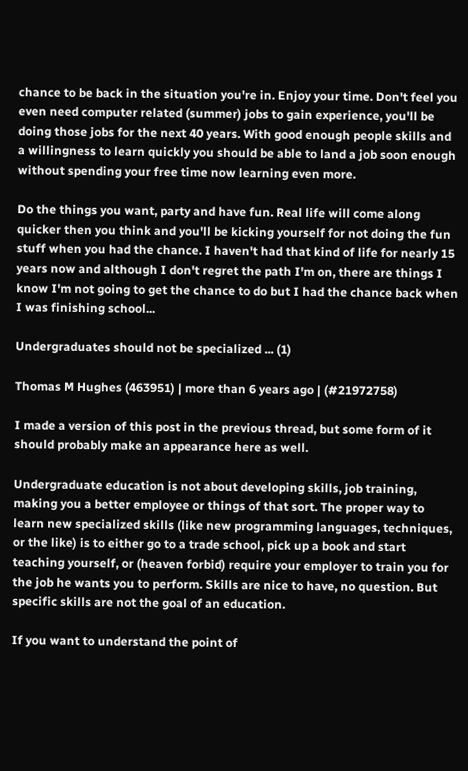chance to be back in the situation you're in. Enjoy your time. Don't feel you even need computer related (summer) jobs to gain experience, you'll be doing those jobs for the next 40 years. With good enough people skills and a willingness to learn quickly you should be able to land a job soon enough without spending your free time now learning even more.

Do the things you want, party and have fun. Real life will come along quicker then you think and you'll be kicking yourself for not doing the fun stuff when you had the chance. I haven't had that kind of life for nearly 15 years now and although I don't regret the path I'm on, there are things I know I'm not going to get the chance to do but I had the chance back when I was finishing school...

Undergraduates should not be specialized ... (1)

Thomas M Hughes (463951) | more than 6 years ago | (#21972758)

I made a version of this post in the previous thread, but some form of it should probably make an appearance here as well.

Undergraduate education is not about developing skills, job training, making you a better employee or things of that sort. The proper way to learn new specialized skills (like new programming languages, techniques, or the like) is to either go to a trade school, pick up a book and start teaching yourself, or (heaven forbid) require your employer to train you for the job he wants you to perform. Skills are nice to have, no question. But specific skills are not the goal of an education.

If you want to understand the point of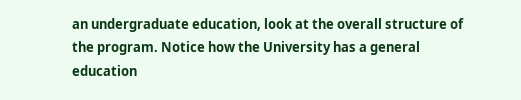an undergraduate education, look at the overall structure of the program. Notice how the University has a general education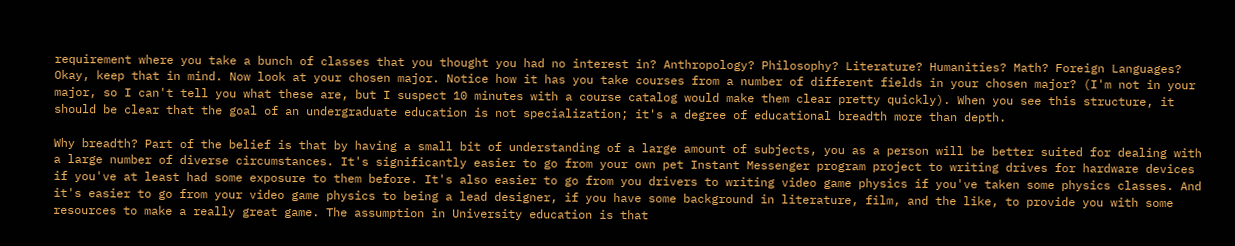requirement where you take a bunch of classes that you thought you had no interest in? Anthropology? Philosophy? Literature? Humanities? Math? Foreign Languages? Okay, keep that in mind. Now look at your chosen major. Notice how it has you take courses from a number of different fields in your chosen major? (I'm not in your major, so I can't tell you what these are, but I suspect 10 minutes with a course catalog would make them clear pretty quickly). When you see this structure, it should be clear that the goal of an undergraduate education is not specialization; it's a degree of educational breadth more than depth.

Why breadth? Part of the belief is that by having a small bit of understanding of a large amount of subjects, you as a person will be better suited for dealing with a large number of diverse circumstances. It's significantly easier to go from your own pet Instant Messenger program project to writing drives for hardware devices if you've at least had some exposure to them before. It's also easier to go from you drivers to writing video game physics if you've taken some physics classes. And it's easier to go from your video game physics to being a lead designer, if you have some background in literature, film, and the like, to provide you with some resources to make a really great game. The assumption in University education is that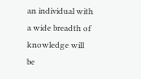an individual with a wide breadth of knowledge will be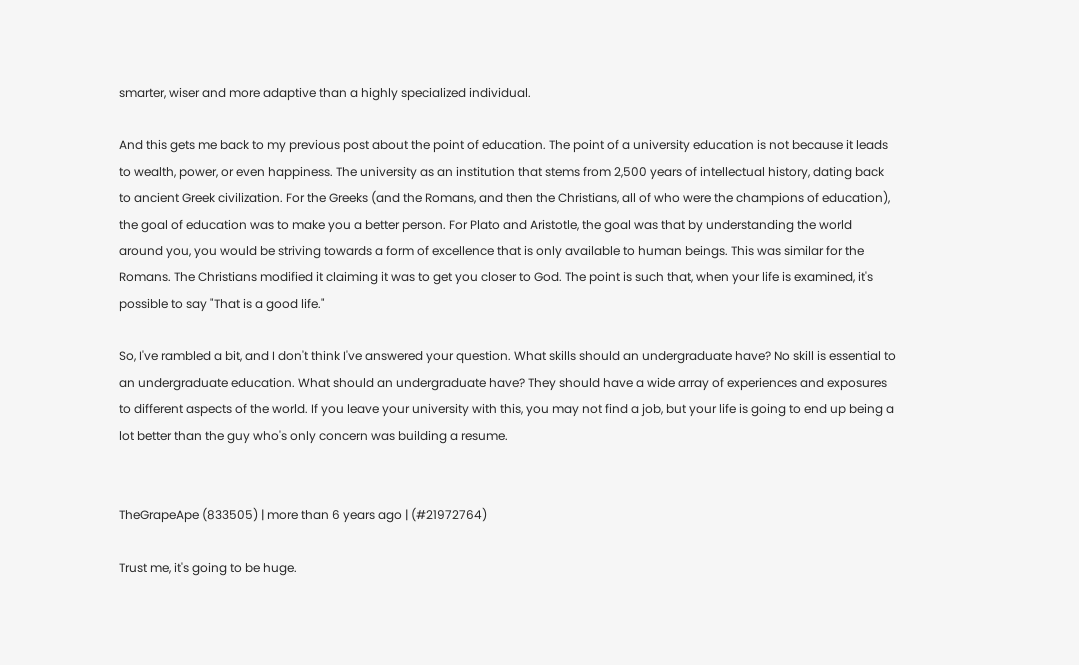smarter, wiser and more adaptive than a highly specialized individual.

And this gets me back to my previous post about the point of education. The point of a university education is not because it leads to wealth, power, or even happiness. The university as an institution that stems from 2,500 years of intellectual history, dating back to ancient Greek civilization. For the Greeks (and the Romans, and then the Christians, all of who were the champions of education), the goal of education was to make you a better person. For Plato and Aristotle, the goal was that by understanding the world around you, you would be striving towards a form of excellence that is only available to human beings. This was similar for the Romans. The Christians modified it claiming it was to get you closer to God. The point is such that, when your life is examined, it's possible to say "That is a good life."

So, I've rambled a bit, and I don't think I've answered your question. What skills should an undergraduate have? No skill is essential to an undergraduate education. What should an undergraduate have? They should have a wide array of experiences and exposures to different aspects of the world. If you leave your university with this, you may not find a job, but your life is going to end up being a lot better than the guy who's only concern was building a resume.


TheGrapeApe (833505) | more than 6 years ago | (#21972764)

Trust me, it's going to be huge.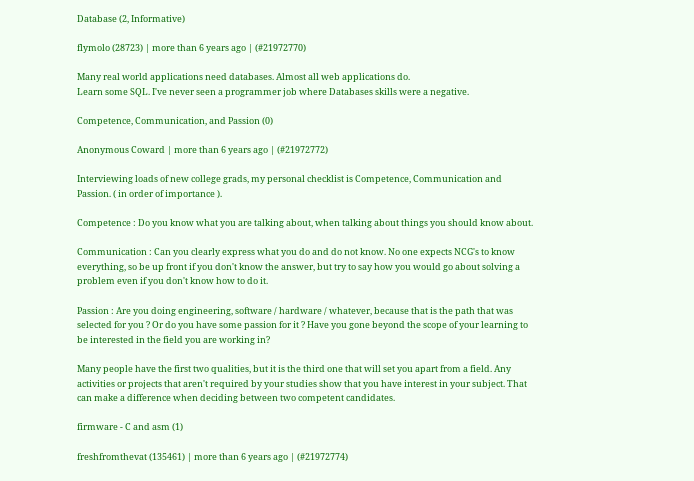Database (2, Informative)

flymolo (28723) | more than 6 years ago | (#21972770)

Many real world applications need databases. Almost all web applications do.
Learn some SQL. I've never seen a programmer job where Databases skills were a negative.

Competence, Communication, and Passion (0)

Anonymous Coward | more than 6 years ago | (#21972772)

Interviewing loads of new college grads, my personal checklist is Competence, Communication and Passion. ( in order of importance ).

Competence : Do you know what you are talking about, when talking about things you should know about.

Communication : Can you clearly express what you do and do not know. No one expects NCG's to know everything, so be up front if you don't know the answer, but try to say how you would go about solving a problem even if you don't know how to do it.

Passion : Are you doing engineering, software / hardware / whatever, because that is the path that was selected for you ? Or do you have some passion for it ? Have you gone beyond the scope of your learning to be interested in the field you are working in?

Many people have the first two qualities, but it is the third one that will set you apart from a field. Any activities or projects that aren't required by your studies show that you have interest in your subject. That can make a difference when deciding between two competent candidates.

firmware - C and asm (1)

freshfromthevat (135461) | more than 6 years ago | (#21972774)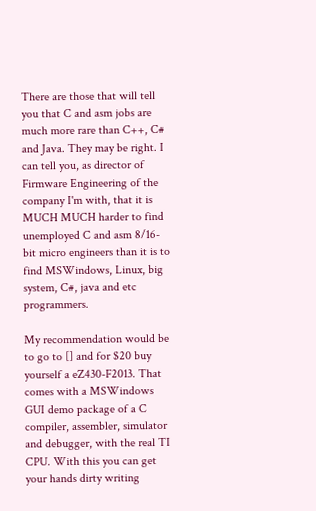There are those that will tell you that C and asm jobs are much more rare than C++, C# and Java. They may be right. I can tell you, as director of Firmware Engineering of the company I'm with, that it is MUCH MUCH harder to find unemployed C and asm 8/16-bit micro engineers than it is to find MSWindows, Linux, big system, C#, java and etc programmers.

My recommendation would be to go to [] and for $20 buy yourself a eZ430-F2013. That comes with a MSWindows GUI demo package of a C compiler, assembler, simulator and debugger, with the real TI CPU. With this you can get your hands dirty writing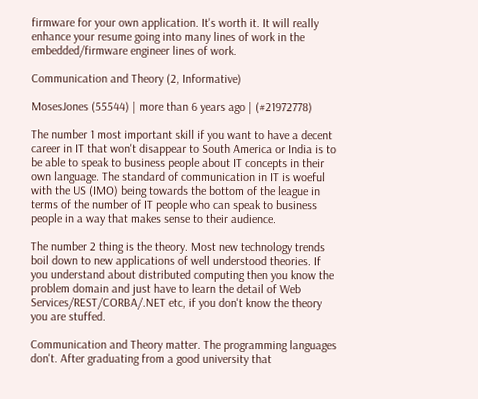firmware for your own application. It's worth it. It will really enhance your resume going into many lines of work in the embedded/firmware engineer lines of work.

Communication and Theory (2, Informative)

MosesJones (55544) | more than 6 years ago | (#21972778)

The number 1 most important skill if you want to have a decent career in IT that won't disappear to South America or India is to be able to speak to business people about IT concepts in their own language. The standard of communication in IT is woeful with the US (IMO) being towards the bottom of the league in terms of the number of IT people who can speak to business people in a way that makes sense to their audience.

The number 2 thing is the theory. Most new technology trends boil down to new applications of well understood theories. If you understand about distributed computing then you know the problem domain and just have to learn the detail of Web Services/REST/CORBA/.NET etc, if you don't know the theory you are stuffed.

Communication and Theory matter. The programming languages don't. After graduating from a good university that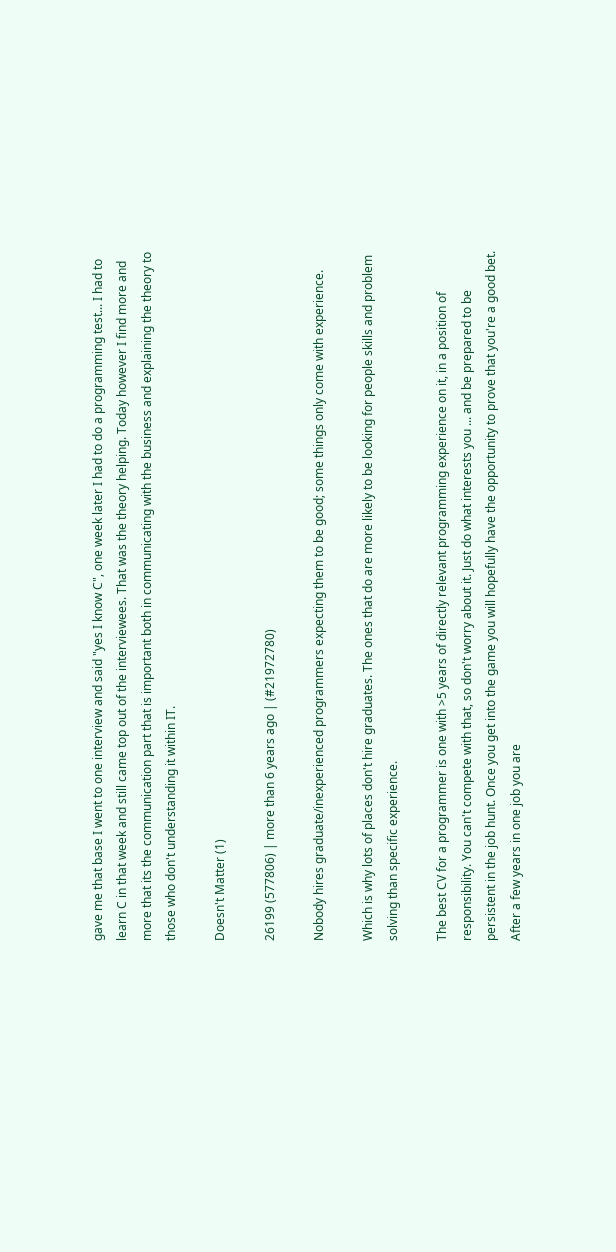gave me that base I went to one interview and said "yes I know C", one week later I had to do a programming test... I had to learn C in that week and still came top out of the interviewees. That was the theory helping. Today however I find more and more that its the communication part that is important both in communicating with the business and explaining the theory to those who don't understanding it within IT.

Doesn't Matter (1)

26199 (577806) | more than 6 years ago | (#21972780)

Nobody hires graduate/inexperienced programmers expecting them to be good; some things only come with experience.

Which is why lots of places don't hire graduates. The ones that do are more likely to be looking for people skills and problem solving than specific experience.

The best CV for a programmer is one with >5 years of directly relevant programming experience on it, in a position of responsibility. You can't compete with that, so don't worry about it. Just do what interests you ... and be prepared to be persistent in the job hunt. Once you get into the game you will hopefully have the opportunity to prove that you're a good bet. After a few years in one job you are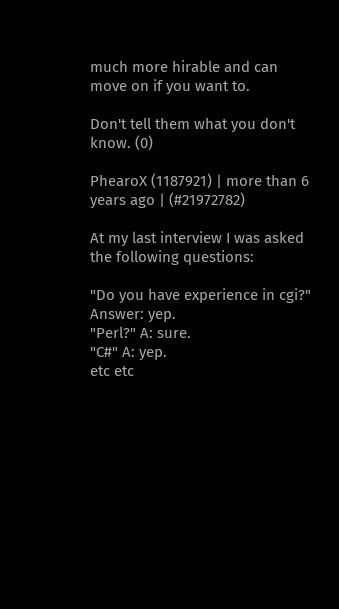much more hirable and can move on if you want to.

Don't tell them what you don't know. (0)

PhearoX (1187921) | more than 6 years ago | (#21972782)

At my last interview I was asked the following questions:

"Do you have experience in cgi?" Answer: yep.
"Perl?" A: sure.
"C#" A: yep.
etc etc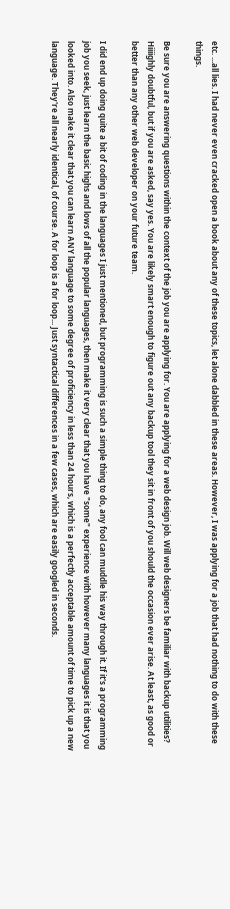etc. ...all lies. I had never even cracked open a book about any of these topics, let alone dabbled in these areas. However, I was applying for a job that had nothing to do with these things.

Be sure you are answering questions within the context of the job you are applying for. You are applying for a web design job. Will web designers be familiar with backup utilities? Hiiiighly doubtful, but if you are asked, say yes. You are likely smart enough to figure out any backup tool they sit in front of you should the occasion ever arise. At least, as good or better than any other web developer on your future team.

I did end up doing quite a bit of coding in the languages I just mentioned, but programming is such a simple thing to do, any fool can muddle his way through it. If it's a programming job you seek, just learn the basic highs and lows of all the popular languages, then make it very clear that you have "some" experience with however many languages it is that you looked into. Also make it clear that you can learn ANY language to some degree of proficiency in less than 24 hours, which is a perfectly acceptable amount of time to pick up a new language. They're all nearly identical, of course. A for loop is a for loop... Just syntactical differences in a few cases, which are easily googled in seconds.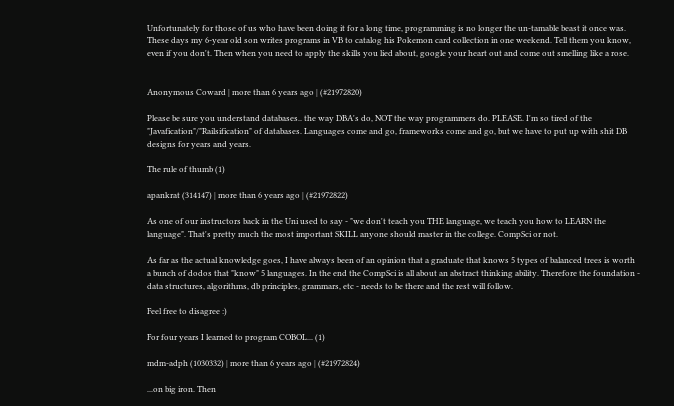Unfortunately for those of us who have been doing it for a long time, programming is no longer the un-tamable beast it once was. These days my 6-year old son writes programs in VB to catalog his Pokemon card collection in one weekend. Tell them you know, even if you don't. Then when you need to apply the skills you lied about, google your heart out and come out smelling like a rose.


Anonymous Coward | more than 6 years ago | (#21972820)

Please be sure you understand databases.. the way DBA's do, NOT the way programmers do. PLEASE. I'm so tired of the "Javafication"/"Railsification" of databases. Languages come and go, frameworks come and go, but we have to put up with shit DB designs for years and years.

The rule of thumb (1)

apankrat (314147) | more than 6 years ago | (#21972822)

As one of our instructors back in the Uni used to say - "we don't teach you THE language, we teach you how to LEARN the language". That's pretty much the most important SKILL anyone should master in the college. CompSci or not.

As far as the actual knowledge goes, I have always been of an opinion that a graduate that knows 5 types of balanced trees is worth a bunch of dodos that "know" 5 languages. In the end the CompSci is all about an abstract thinking ability. Therefore the foundation - data structures, algorithms, db principles, grammars, etc - needs to be there and the rest will follow.

Feel free to disagree :)

For four years I learned to program COBOL... (1)

mdm-adph (1030332) | more than 6 years ago | (#21972824)

...on big iron. Then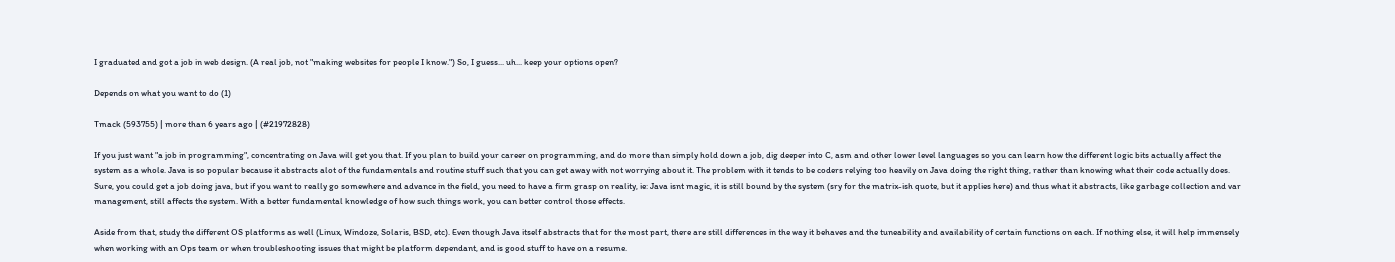I graduated and got a job in web design. (A real job, not "making websites for people I know.") So, I guess... uh... keep your options open?

Depends on what you want to do (1)

Tmack (593755) | more than 6 years ago | (#21972828)

If you just want "a job in programming", concentrating on Java will get you that. If you plan to build your career on programming, and do more than simply hold down a job, dig deeper into C, asm and other lower level languages so you can learn how the different logic bits actually affect the system as a whole. Java is so popular because it abstracts alot of the fundamentals and routine stuff such that you can get away with not worrying about it. The problem with it tends to be coders relying too heavily on Java doing the right thing, rather than knowing what their code actually does. Sure, you could get a job doing java, but if you want to really go somewhere and advance in the field, you need to have a firm grasp on reality, ie: Java isnt magic, it is still bound by the system (sry for the matrix-ish quote, but it applies here) and thus what it abstracts, like garbage collection and var management, still affects the system. With a better fundamental knowledge of how such things work, you can better control those effects.

Aside from that, study the different OS platforms as well (Linux, Windoze, Solaris, BSD, etc). Even though Java itself abstracts that for the most part, there are still differences in the way it behaves and the tuneability and availability of certain functions on each. If nothing else, it will help immensely when working with an Ops team or when troubleshooting issues that might be platform dependant, and is good stuff to have on a resume.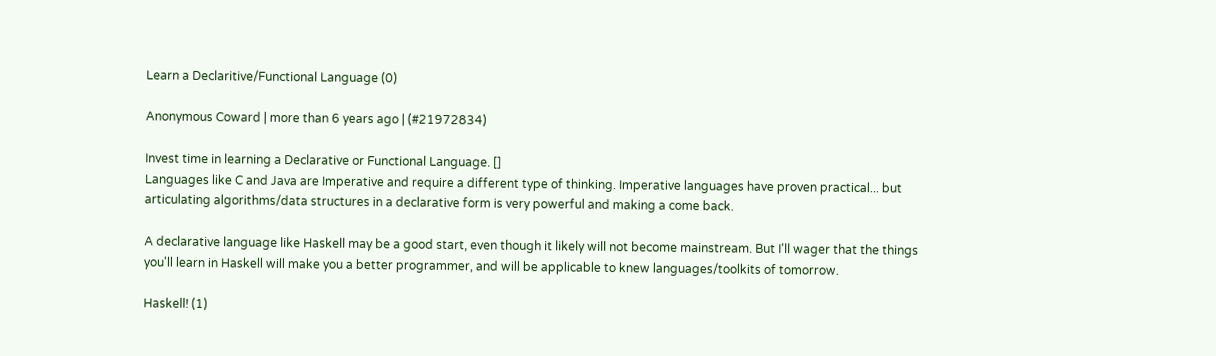Learn a Declaritive/Functional Language (0)

Anonymous Coward | more than 6 years ago | (#21972834)

Invest time in learning a Declarative or Functional Language. []
Languages like C and Java are Imperative and require a different type of thinking. Imperative languages have proven practical... but articulating algorithms/data structures in a declarative form is very powerful and making a come back.

A declarative language like Haskell may be a good start, even though it likely will not become mainstream. But I'll wager that the things you'll learn in Haskell will make you a better programmer, and will be applicable to knew languages/toolkits of tomorrow.

Haskell! (1)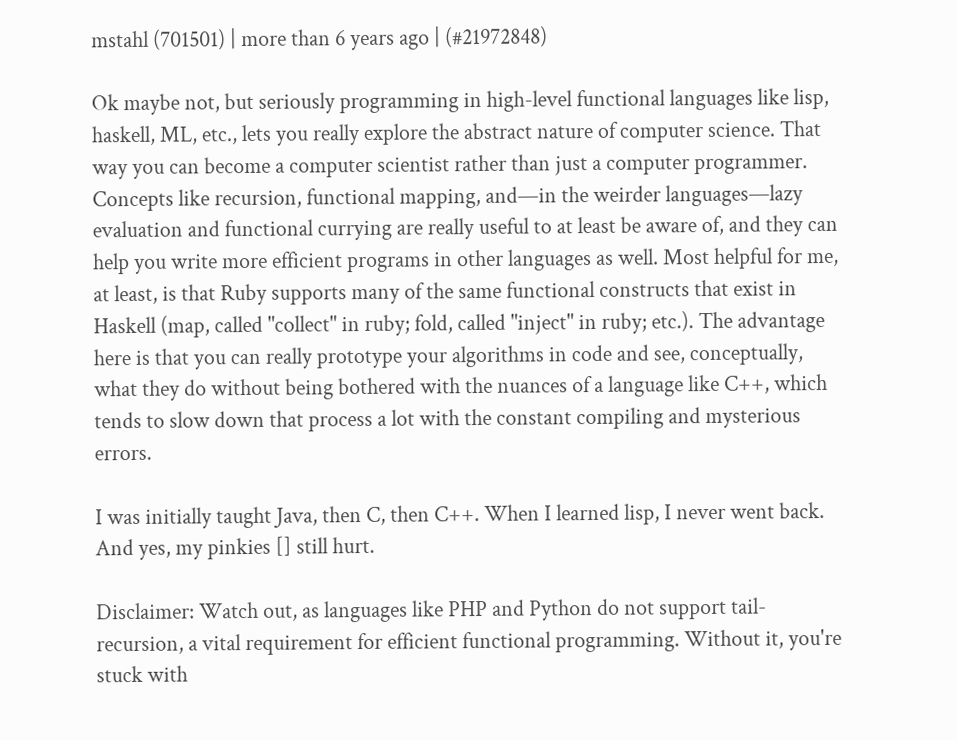mstahl (701501) | more than 6 years ago | (#21972848)

Ok maybe not, but seriously programming in high-level functional languages like lisp, haskell, ML, etc., lets you really explore the abstract nature of computer science. That way you can become a computer scientist rather than just a computer programmer. Concepts like recursion, functional mapping, and—in the weirder languages—lazy evaluation and functional currying are really useful to at least be aware of, and they can help you write more efficient programs in other languages as well. Most helpful for me, at least, is that Ruby supports many of the same functional constructs that exist in Haskell (map, called "collect" in ruby; fold, called "inject" in ruby; etc.). The advantage here is that you can really prototype your algorithms in code and see, conceptually, what they do without being bothered with the nuances of a language like C++, which tends to slow down that process a lot with the constant compiling and mysterious errors.

I was initially taught Java, then C, then C++. When I learned lisp, I never went back. And yes, my pinkies [] still hurt.

Disclaimer: Watch out, as languages like PHP and Python do not support tail-recursion, a vital requirement for efficient functional programming. Without it, you're stuck with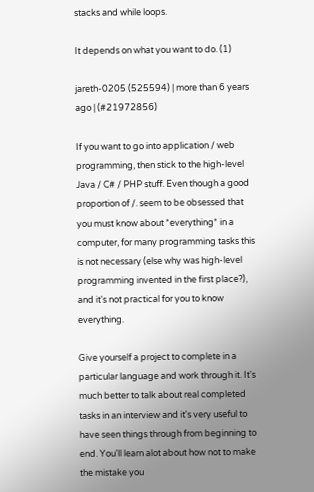stacks and while loops.

It depends on what you want to do. (1)

jareth-0205 (525594) | more than 6 years ago | (#21972856)

If you want to go into application / web programming, then stick to the high-level Java / C# / PHP stuff. Even though a good proportion of /. seem to be obsessed that you must know about *everything* in a computer, for many programming tasks this is not necessary (else why was high-level programming invented in the first place?), and it's not practical for you to know everything.

Give yourself a project to complete in a particular language and work through it. It's much better to talk about real completed tasks in an interview and it's very useful to have seen things through from beginning to end. You'll learn alot about how not to make the mistake you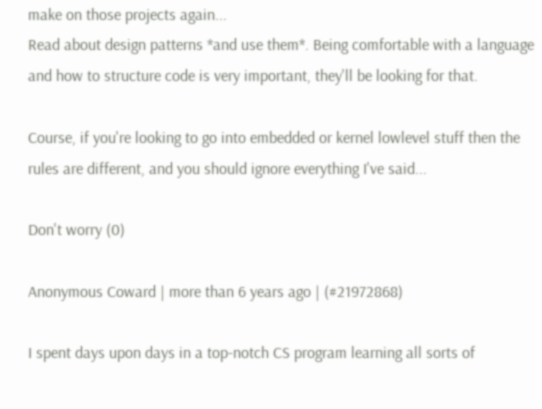make on those projects again...
Read about design patterns *and use them*. Being comfortable with a language and how to structure code is very important, they'll be looking for that.

Course, if you're looking to go into embedded or kernel lowlevel stuff then the rules are different, and you should ignore everything I've said...

Don't worry (0)

Anonymous Coward | more than 6 years ago | (#21972868)

I spent days upon days in a top-notch CS program learning all sorts of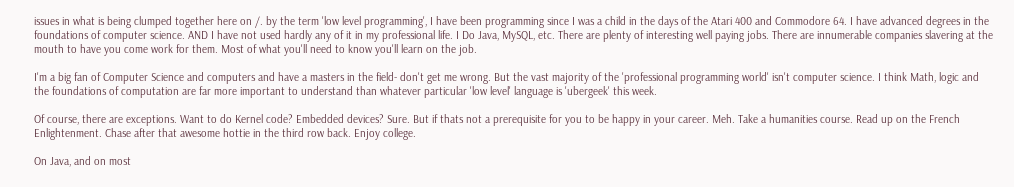issues in what is being clumped together here on /. by the term 'low level programming', I have been programming since I was a child in the days of the Atari 400 and Commodore 64. I have advanced degrees in the foundations of computer science. AND I have not used hardly any of it in my professional life. I Do Java, MySQL, etc. There are plenty of interesting well paying jobs. There are innumerable companies slavering at the mouth to have you come work for them. Most of what you'll need to know you'll learn on the job.

I'm a big fan of Computer Science and computers and have a masters in the field- don't get me wrong. But the vast majority of the 'professional programming world' isn't computer science. I think Math, logic and the foundations of computation are far more important to understand than whatever particular 'low level' language is 'ubergeek' this week.

Of course, there are exceptions. Want to do Kernel code? Embedded devices? Sure. But if thats not a prerequisite for you to be happy in your career. Meh. Take a humanities course. Read up on the French Enlightenment. Chase after that awesome hottie in the third row back. Enjoy college.

On Java, and on most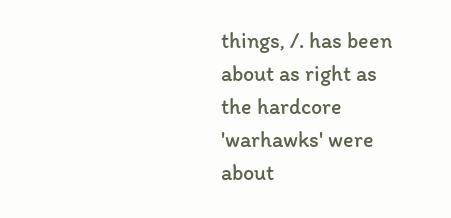things, /. has been about as right as the hardcore 'warhawks' were about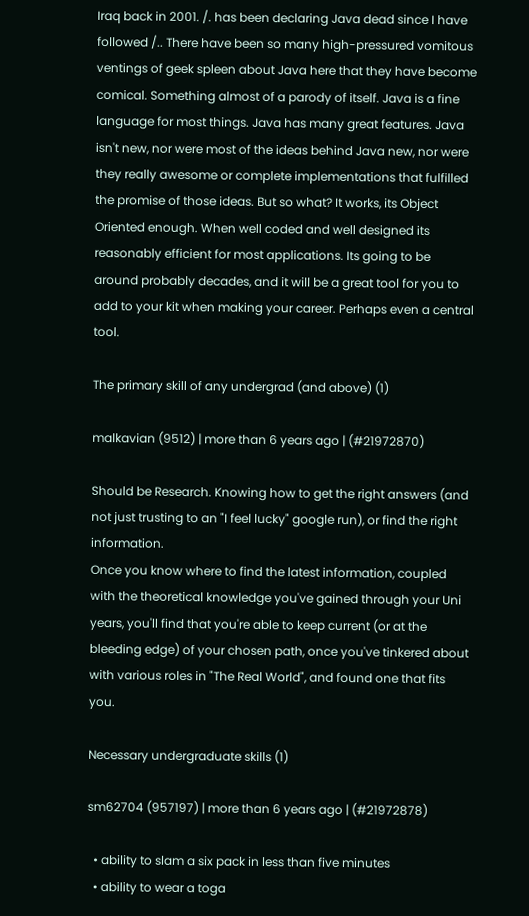Iraq back in 2001. /. has been declaring Java dead since I have followed /.. There have been so many high-pressured vomitous ventings of geek spleen about Java here that they have become comical. Something almost of a parody of itself. Java is a fine language for most things. Java has many great features. Java isn't new, nor were most of the ideas behind Java new, nor were they really awesome or complete implementations that fulfilled the promise of those ideas. But so what? It works, its Object Oriented enough. When well coded and well designed its reasonably efficient for most applications. Its going to be around probably decades, and it will be a great tool for you to add to your kit when making your career. Perhaps even a central tool.

The primary skill of any undergrad (and above) (1)

malkavian (9512) | more than 6 years ago | (#21972870)

Should be Research. Knowing how to get the right answers (and not just trusting to an "I feel lucky" google run), or find the right information.
Once you know where to find the latest information, coupled with the theoretical knowledge you've gained through your Uni years, you'll find that you're able to keep current (or at the bleeding edge) of your chosen path, once you've tinkered about with various roles in "The Real World", and found one that fits you.

Necessary undergraduate skills (1)

sm62704 (957197) | more than 6 years ago | (#21972878)

  • ability to slam a six pack in less than five minutes
  • ability to wear a toga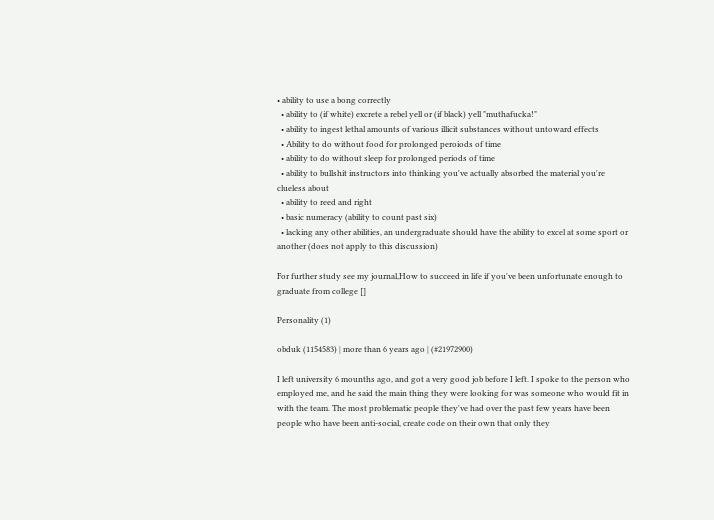• ability to use a bong correctly
  • ability to (if white) excrete a rebel yell or (if black) yell "muthafucka!"
  • ability to ingest lethal amounts of various illicit substances without untoward effects
  • Ability to do without food for prolonged peroiods of time
  • ability to do without sleep for prolonged periods of time
  • ability to bullshit instructors into thinking you've actually absorbed the material you're clueless about
  • ability to reed and right
  • basic numeracy (ability to count past six)
  • lacking any other abilities, an undergraduate should have the ability to excel at some sport or another (does not apply to this discussion)

For further study see my journal,How to succeed in life if you've been unfortunate enough to graduate from college []

Personality (1)

obduk (1154583) | more than 6 years ago | (#21972900)

I left university 6 mounths ago, and got a very good job before I left. I spoke to the person who employed me, and he said the main thing they were looking for was someone who would fit in with the team. The most problematic people they've had over the past few years have been people who have been anti-social, create code on their own that only they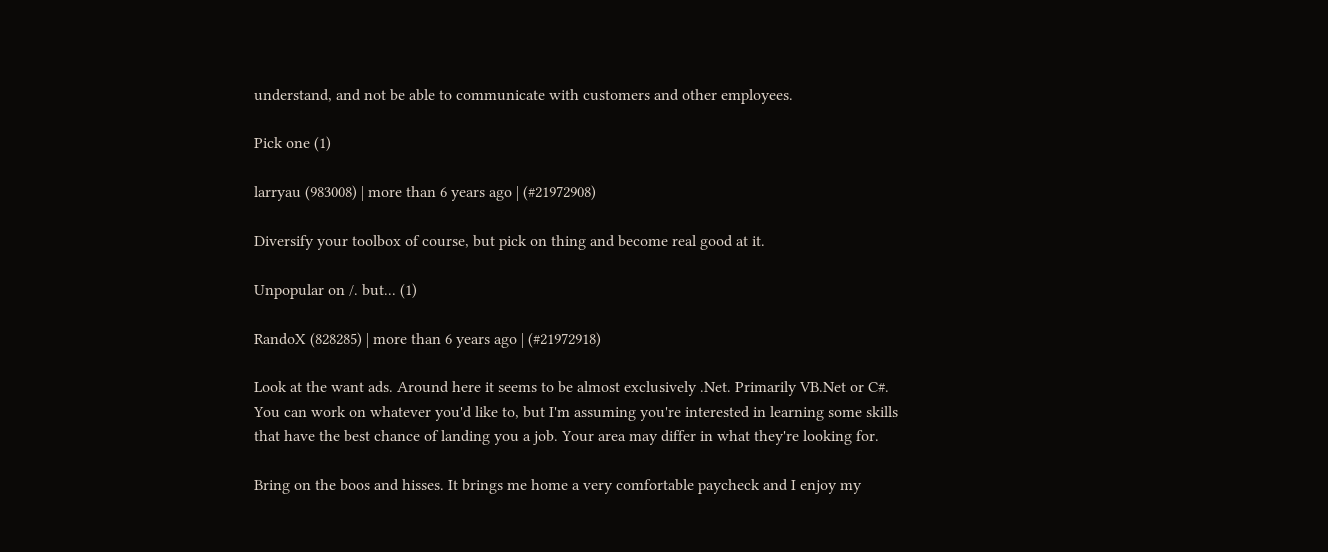understand, and not be able to communicate with customers and other employees.

Pick one (1)

larryau (983008) | more than 6 years ago | (#21972908)

Diversify your toolbox of course, but pick on thing and become real good at it.

Unpopular on /. but... (1)

RandoX (828285) | more than 6 years ago | (#21972918)

Look at the want ads. Around here it seems to be almost exclusively .Net. Primarily VB.Net or C#. You can work on whatever you'd like to, but I'm assuming you're interested in learning some skills that have the best chance of landing you a job. Your area may differ in what they're looking for.

Bring on the boos and hisses. It brings me home a very comfortable paycheck and I enjoy my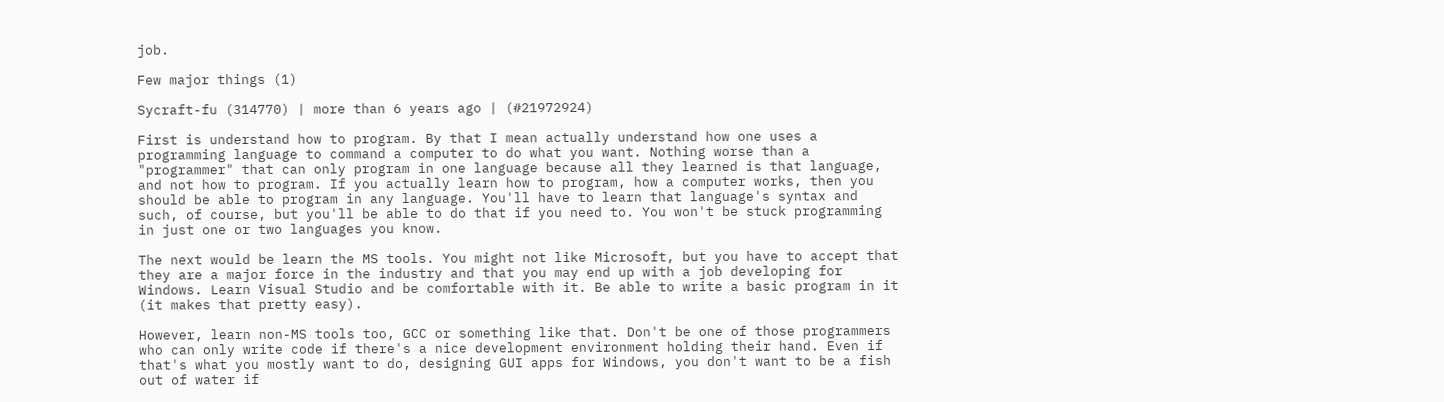job.

Few major things (1)

Sycraft-fu (314770) | more than 6 years ago | (#21972924)

First is understand how to program. By that I mean actually understand how one uses a programming language to command a computer to do what you want. Nothing worse than a "programmer" that can only program in one language because all they learned is that language, and not how to program. If you actually learn how to program, how a computer works, then you should be able to program in any language. You'll have to learn that language's syntax and such, of course, but you'll be able to do that if you need to. You won't be stuck programming in just one or two languages you know.

The next would be learn the MS tools. You might not like Microsoft, but you have to accept that they are a major force in the industry and that you may end up with a job developing for Windows. Learn Visual Studio and be comfortable with it. Be able to write a basic program in it (it makes that pretty easy).

However, learn non-MS tools too, GCC or something like that. Don't be one of those programmers who can only write code if there's a nice development environment holding their hand. Even if that's what you mostly want to do, designing GUI apps for Windows, you don't want to be a fish out of water if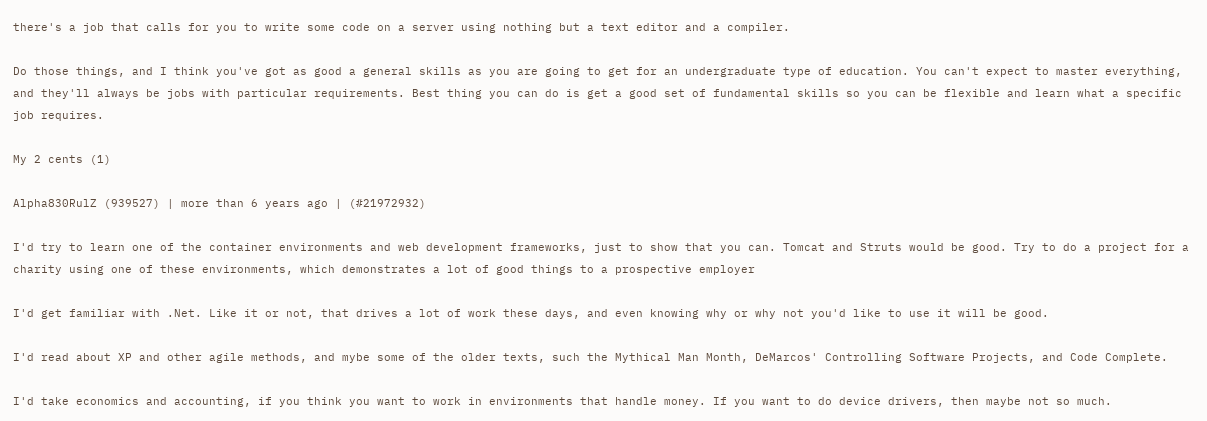there's a job that calls for you to write some code on a server using nothing but a text editor and a compiler.

Do those things, and I think you've got as good a general skills as you are going to get for an undergraduate type of education. You can't expect to master everything, and they'll always be jobs with particular requirements. Best thing you can do is get a good set of fundamental skills so you can be flexible and learn what a specific job requires.

My 2 cents (1)

Alpha830RulZ (939527) | more than 6 years ago | (#21972932)

I'd try to learn one of the container environments and web development frameworks, just to show that you can. Tomcat and Struts would be good. Try to do a project for a charity using one of these environments, which demonstrates a lot of good things to a prospective employer

I'd get familiar with .Net. Like it or not, that drives a lot of work these days, and even knowing why or why not you'd like to use it will be good.

I'd read about XP and other agile methods, and mybe some of the older texts, such the Mythical Man Month, DeMarcos' Controlling Software Projects, and Code Complete.

I'd take economics and accounting, if you think you want to work in environments that handle money. If you want to do device drivers, then maybe not so much.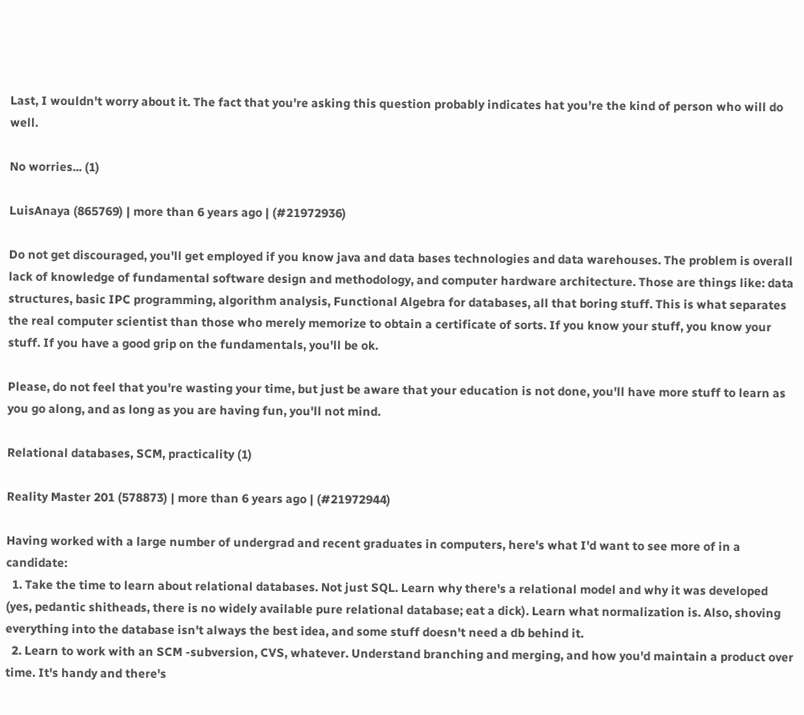Last, I wouldn't worry about it. The fact that you're asking this question probably indicates hat you're the kind of person who will do well.

No worries... (1)

LuisAnaya (865769) | more than 6 years ago | (#21972936)

Do not get discouraged, you'll get employed if you know java and data bases technologies and data warehouses. The problem is overall lack of knowledge of fundamental software design and methodology, and computer hardware architecture. Those are things like: data structures, basic IPC programming, algorithm analysis, Functional Algebra for databases, all that boring stuff. This is what separates the real computer scientist than those who merely memorize to obtain a certificate of sorts. If you know your stuff, you know your stuff. If you have a good grip on the fundamentals, you'll be ok.

Please, do not feel that you're wasting your time, but just be aware that your education is not done, you'll have more stuff to learn as you go along, and as long as you are having fun, you'll not mind.

Relational databases, SCM, practicality (1)

Reality Master 201 (578873) | more than 6 years ago | (#21972944)

Having worked with a large number of undergrad and recent graduates in computers, here's what I'd want to see more of in a candidate:
  1. Take the time to learn about relational databases. Not just SQL. Learn why there's a relational model and why it was developed (yes, pedantic shitheads, there is no widely available pure relational database; eat a dick). Learn what normalization is. Also, shoving everything into the database isn't always the best idea, and some stuff doesn't need a db behind it.
  2. Learn to work with an SCM -subversion, CVS, whatever. Understand branching and merging, and how you'd maintain a product over time. It's handy and there's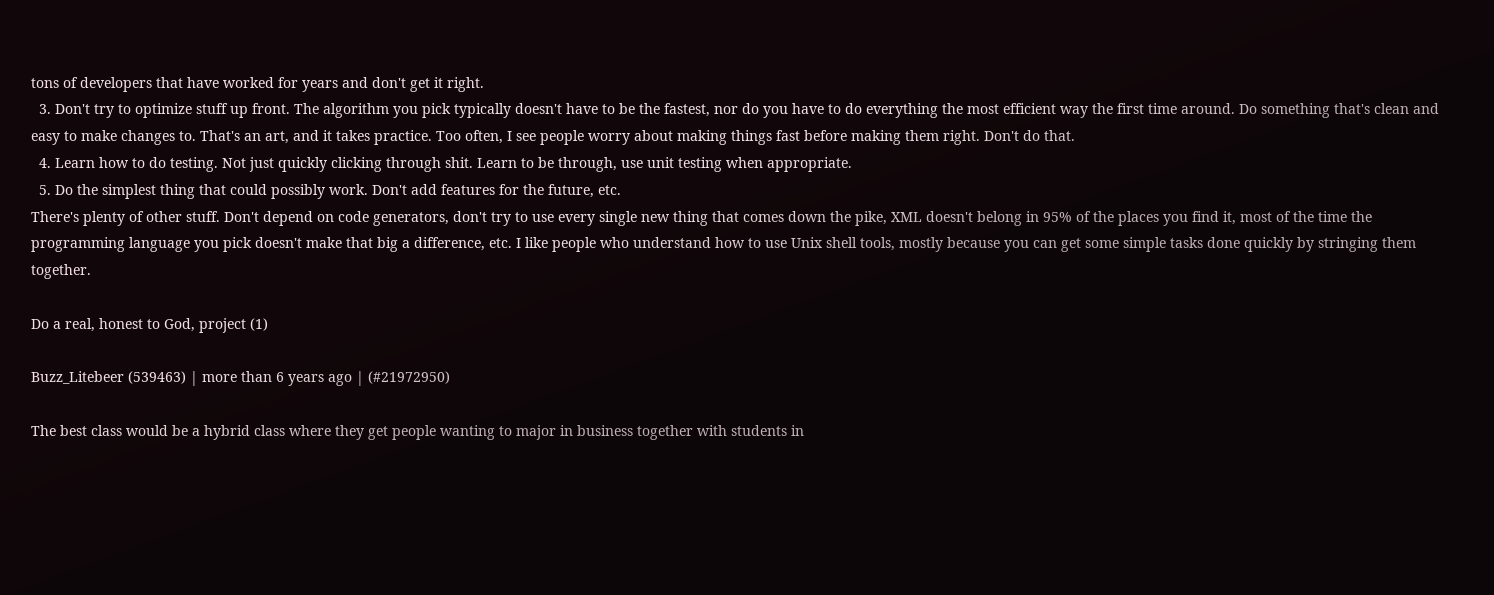tons of developers that have worked for years and don't get it right.
  3. Don't try to optimize stuff up front. The algorithm you pick typically doesn't have to be the fastest, nor do you have to do everything the most efficient way the first time around. Do something that's clean and easy to make changes to. That's an art, and it takes practice. Too often, I see people worry about making things fast before making them right. Don't do that.
  4. Learn how to do testing. Not just quickly clicking through shit. Learn to be through, use unit testing when appropriate.
  5. Do the simplest thing that could possibly work. Don't add features for the future, etc.
There's plenty of other stuff. Don't depend on code generators, don't try to use every single new thing that comes down the pike, XML doesn't belong in 95% of the places you find it, most of the time the programming language you pick doesn't make that big a difference, etc. I like people who understand how to use Unix shell tools, mostly because you can get some simple tasks done quickly by stringing them together.

Do a real, honest to God, project (1)

Buzz_Litebeer (539463) | more than 6 years ago | (#21972950)

The best class would be a hybrid class where they get people wanting to major in business together with students in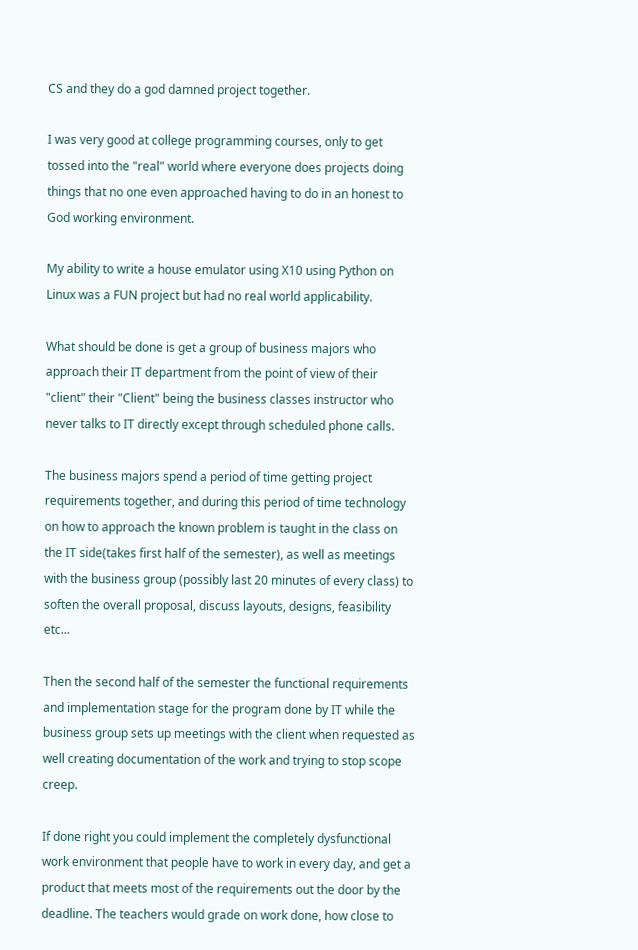CS and they do a god damned project together.

I was very good at college programming courses, only to get tossed into the "real" world where everyone does projects doing things that no one even approached having to do in an honest to God working environment.

My ability to write a house emulator using X10 using Python on Linux was a FUN project but had no real world applicability.

What should be done is get a group of business majors who approach their IT department from the point of view of their "client" their "Client" being the business classes instructor who never talks to IT directly except through scheduled phone calls.

The business majors spend a period of time getting project requirements together, and during this period of time technology on how to approach the known problem is taught in the class on the IT side(takes first half of the semester), as well as meetings with the business group (possibly last 20 minutes of every class) to soften the overall proposal, discuss layouts, designs, feasibility etc...

Then the second half of the semester the functional requirements and implementation stage for the program done by IT while the business group sets up meetings with the client when requested as well creating documentation of the work and trying to stop scope creep.

If done right you could implement the completely dysfunctional work environment that people have to work in every day, and get a product that meets most of the requirements out the door by the deadline. The teachers would grade on work done, how close to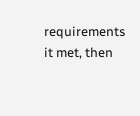requirements it met, then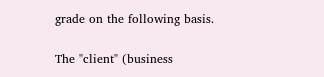grade on the following basis.

The "client" (business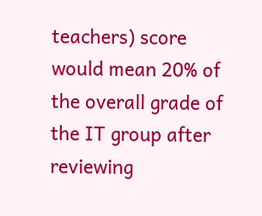teachers) score would mean 20% of the overall grade of the IT group after reviewing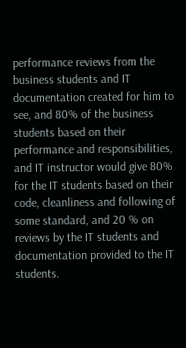performance reviews from the business students and IT documentation created for him to see, and 80% of the business students based on their performance and responsibilities, and IT instructor would give 80% for the IT students based on their code, cleanliness and following of some standard, and 20 % on reviews by the IT students and documentation provided to the IT students.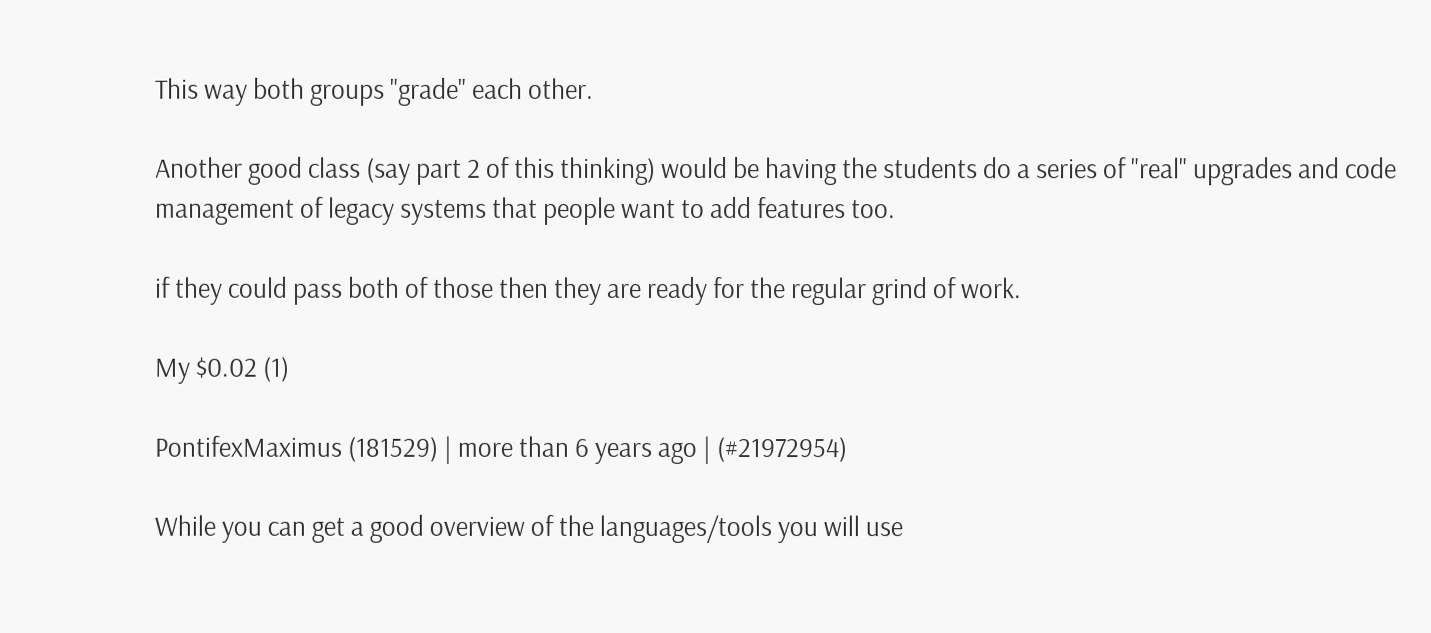This way both groups "grade" each other.

Another good class (say part 2 of this thinking) would be having the students do a series of "real" upgrades and code management of legacy systems that people want to add features too.

if they could pass both of those then they are ready for the regular grind of work.

My $0.02 (1)

PontifexMaximus (181529) | more than 6 years ago | (#21972954)

While you can get a good overview of the languages/tools you will use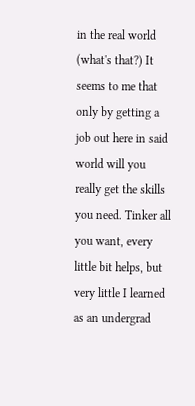in the real world (what's that?) It seems to me that only by getting a job out here in said world will you really get the skills you need. Tinker all you want, every little bit helps, but very little I learned as an undergrad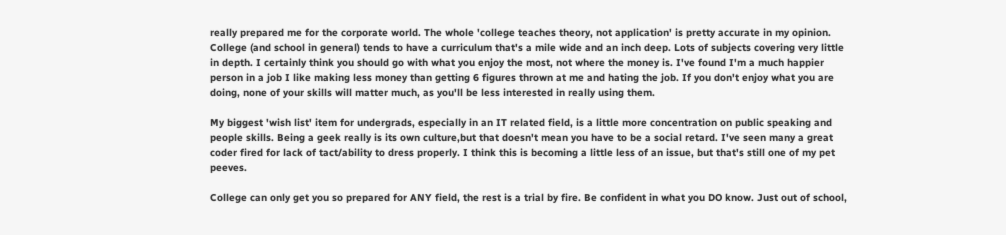really prepared me for the corporate world. The whole 'college teaches theory, not application' is pretty accurate in my opinion. College (and school in general) tends to have a curriculum that's a mile wide and an inch deep. Lots of subjects covering very little in depth. I certainly think you should go with what you enjoy the most, not where the money is. I've found I'm a much happier person in a job I like making less money than getting 6 figures thrown at me and hating the job. If you don't enjoy what you are doing, none of your skills will matter much, as you'll be less interested in really using them.

My biggest 'wish list' item for undergrads, especially in an IT related field, is a little more concentration on public speaking and people skills. Being a geek really is its own culture,but that doesn't mean you have to be a social retard. I've seen many a great coder fired for lack of tact/ability to dress properly. I think this is becoming a little less of an issue, but that's still one of my pet peeves.

College can only get you so prepared for ANY field, the rest is a trial by fire. Be confident in what you DO know. Just out of school,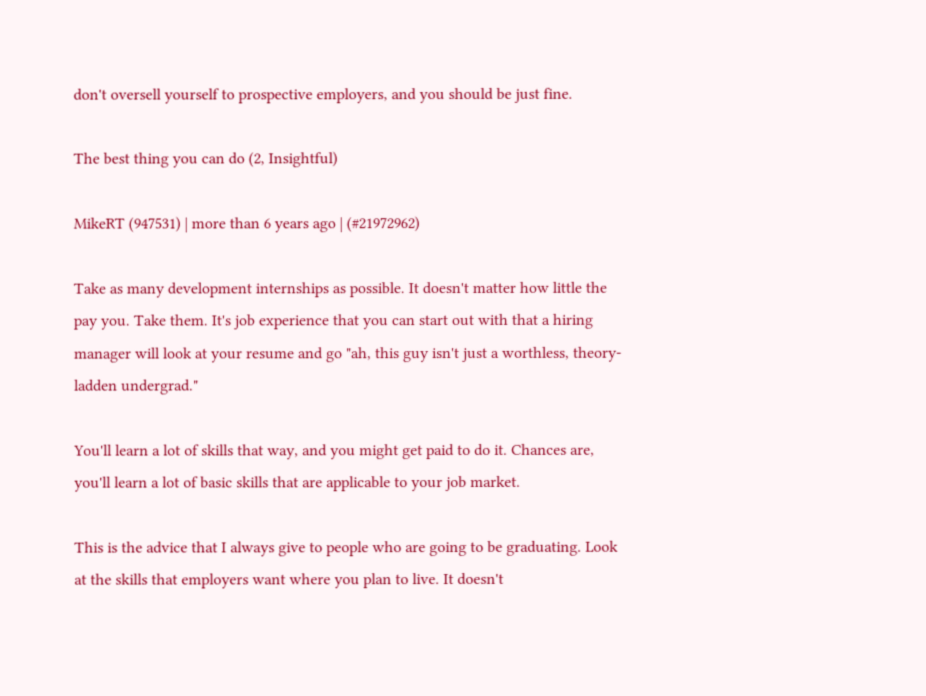don't oversell yourself to prospective employers, and you should be just fine.

The best thing you can do (2, Insightful)

MikeRT (947531) | more than 6 years ago | (#21972962)

Take as many development internships as possible. It doesn't matter how little the pay you. Take them. It's job experience that you can start out with that a hiring manager will look at your resume and go "ah, this guy isn't just a worthless, theory-ladden undergrad."

You'll learn a lot of skills that way, and you might get paid to do it. Chances are, you'll learn a lot of basic skills that are applicable to your job market.

This is the advice that I always give to people who are going to be graduating. Look at the skills that employers want where you plan to live. It doesn't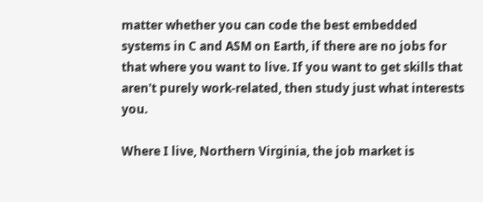matter whether you can code the best embedded systems in C and ASM on Earth, if there are no jobs for that where you want to live. If you want to get skills that aren't purely work-related, then study just what interests you.

Where I live, Northern Virginia, the job market is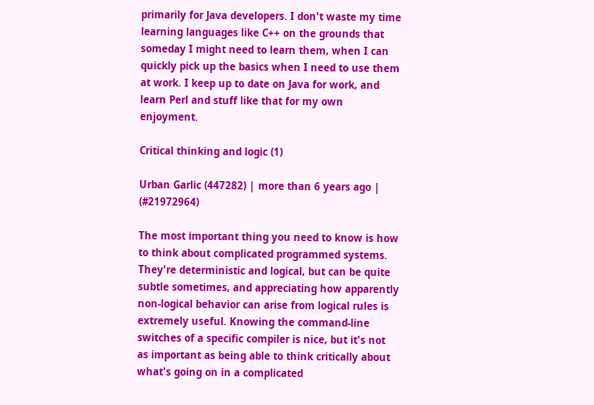primarily for Java developers. I don't waste my time learning languages like C++ on the grounds that someday I might need to learn them, when I can quickly pick up the basics when I need to use them at work. I keep up to date on Java for work, and learn Perl and stuff like that for my own enjoyment.

Critical thinking and logic (1)

Urban Garlic (447282) | more than 6 years ago | (#21972964)

The most important thing you need to know is how to think about complicated programmed systems. They're deterministic and logical, but can be quite subtle sometimes, and appreciating how apparently non-logical behavior can arise from logical rules is extremely useful. Knowing the command-line switches of a specific compiler is nice, but it's not as important as being able to think critically about what's going on in a complicated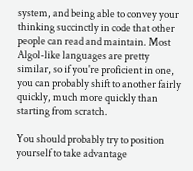system, and being able to convey your thinking succinctly in code that other people can read and maintain. Most Algol-like languages are pretty similar, so if you're proficient in one, you can probably shift to another fairly quickly, much more quickly than starting from scratch.

You should probably try to position yourself to take advantage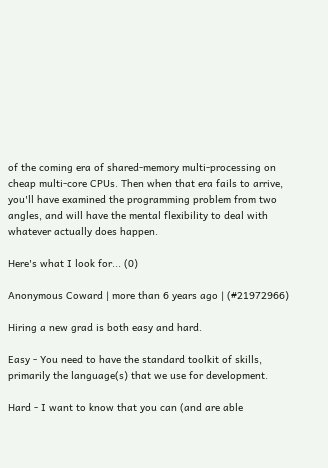of the coming era of shared-memory multi-processing on cheap multi-core CPUs. Then when that era fails to arrive, you'll have examined the programming problem from two angles, and will have the mental flexibility to deal with whatever actually does happen.

Here's what I look for... (0)

Anonymous Coward | more than 6 years ago | (#21972966)

Hiring a new grad is both easy and hard.

Easy - You need to have the standard toolkit of skills, primarily the language(s) that we use for development.

Hard - I want to know that you can (and are able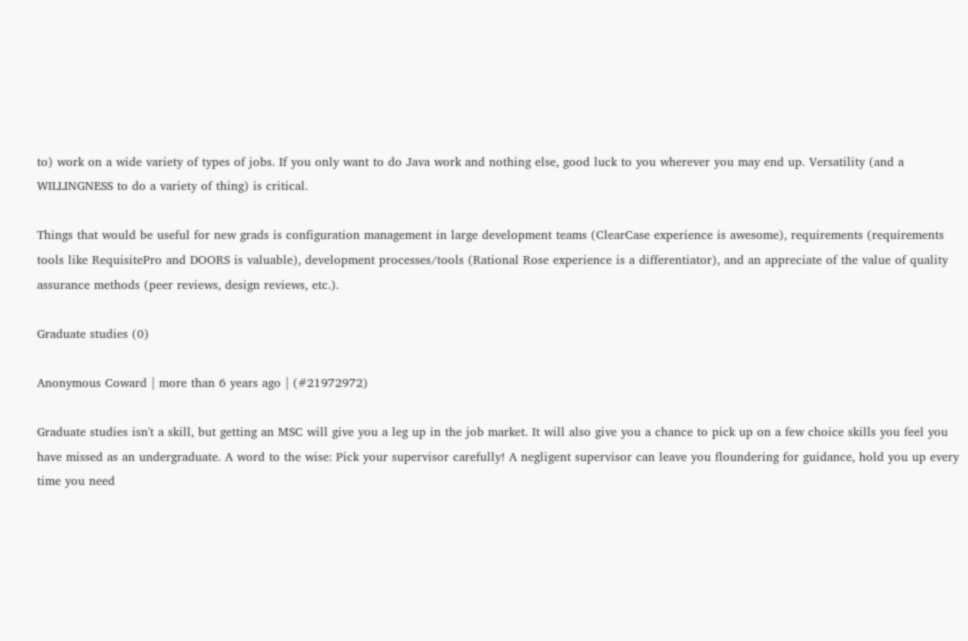to) work on a wide variety of types of jobs. If you only want to do Java work and nothing else, good luck to you wherever you may end up. Versatility (and a WILLINGNESS to do a variety of thing) is critical.

Things that would be useful for new grads is configuration management in large development teams (ClearCase experience is awesome), requirements (requirements tools like RequisitePro and DOORS is valuable), development processes/tools (Rational Rose experience is a differentiator), and an appreciate of the value of quality assurance methods (peer reviews, design reviews, etc.).

Graduate studies (0)

Anonymous Coward | more than 6 years ago | (#21972972)

Graduate studies isn't a skill, but getting an MSC will give you a leg up in the job market. It will also give you a chance to pick up on a few choice skills you feel you have missed as an undergraduate. A word to the wise: Pick your supervisor carefully! A negligent supervisor can leave you floundering for guidance, hold you up every time you need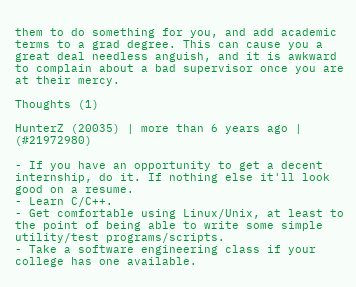them to do something for you, and add academic terms to a grad degree. This can cause you a great deal needless anguish, and it is awkward to complain about a bad supervisor once you are at their mercy.

Thoughts (1)

HunterZ (20035) | more than 6 years ago | (#21972980)

- If you have an opportunity to get a decent internship, do it. If nothing else it'll look good on a resume.
- Learn C/C++.
- Get comfortable using Linux/Unix, at least to the point of being able to write some simple utility/test programs/scripts.
- Take a software engineering class if your college has one available.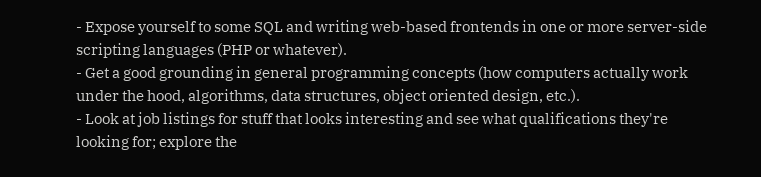- Expose yourself to some SQL and writing web-based frontends in one or more server-side scripting languages (PHP or whatever).
- Get a good grounding in general programming concepts (how computers actually work under the hood, algorithms, data structures, object oriented design, etc.).
- Look at job listings for stuff that looks interesting and see what qualifications they're looking for; explore the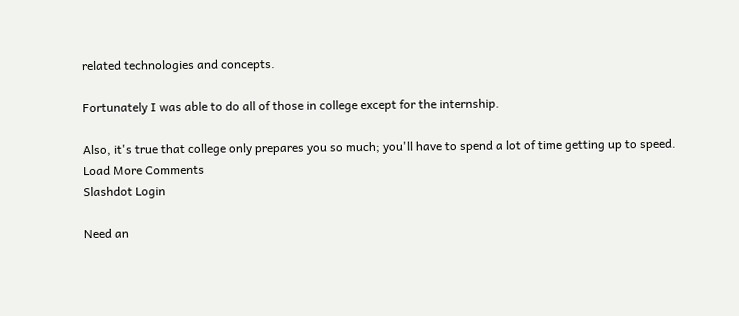related technologies and concepts.

Fortunately I was able to do all of those in college except for the internship.

Also, it's true that college only prepares you so much; you'll have to spend a lot of time getting up to speed.
Load More Comments
Slashdot Login

Need an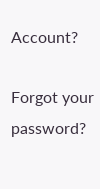Account?

Forgot your password?